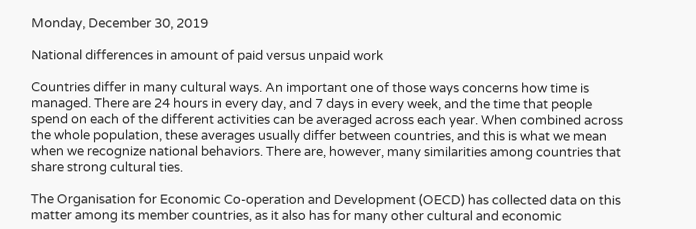Monday, December 30, 2019

National differences in amount of paid versus unpaid work

Countries differ in many cultural ways. An important one of those ways concerns how time is managed. There are 24 hours in every day, and 7 days in every week, and the time that people spend on each of the different activities can be averaged across each year. When combined across the whole population, these averages usually differ between countries, and this is what we mean when we recognize national behaviors. There are, however, many similarities among countries that share strong cultural ties.

The Organisation for Economic Co-operation and Development (OECD) has collected data on this matter among its member countries, as it also has for many other cultural and economic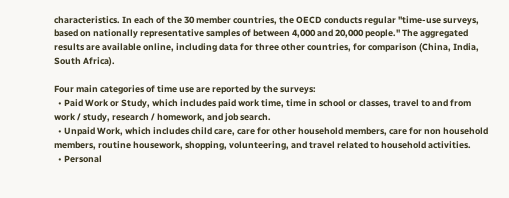characteristics. In each of the 30 member countries, the OECD conducts regular "time-use surveys, based on nationally representative samples of between 4,000 and 20,000 people." The aggregated results are available online, including data for three other countries, for comparison (China, India, South Africa).

Four main categories of time use are reported by the surveys:
  • Paid Work or Study, which includes paid work time, time in school or classes, travel to and from work / study, research / homework, and job search.
  • Unpaid Work, which includes child care, care for other household members, care for non household members, routine housework, shopping, volunteering, and travel related to household activities.
  • Personal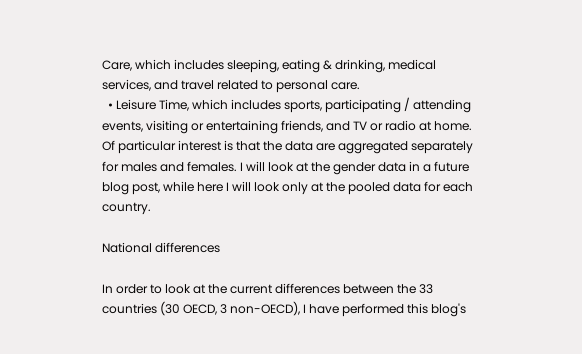Care, which includes sleeping, eating & drinking, medical services, and travel related to personal care.
  • Leisure Time, which includes sports, participating / attending events, visiting or entertaining friends, and TV or radio at home.
Of particular interest is that the data are aggregated separately for males and females. I will look at the gender data in a future blog post, while here I will look only at the pooled data for each country.

National differences

In order to look at the current differences between the 33 countries (30 OECD, 3 non-OECD), I have performed this blog's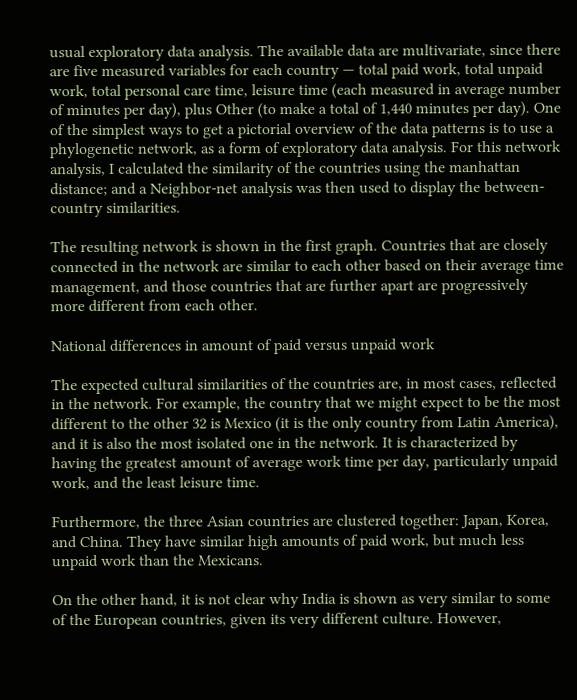usual exploratory data analysis. The available data are multivariate, since there are five measured variables for each country — total paid work, total unpaid work, total personal care time, leisure time (each measured in average number of minutes per day), plus Other (to make a total of 1,440 minutes per day). One of the simplest ways to get a pictorial overview of the data patterns is to use a phylogenetic network, as a form of exploratory data analysis. For this network analysis, I calculated the similarity of the countries using the manhattan distance; and a Neighbor-net analysis was then used to display the between-country similarities.

The resulting network is shown in the first graph. Countries that are closely connected in the network are similar to each other based on their average time management, and those countries that are further apart are progressively more different from each other.

National differences in amount of paid versus unpaid work

The expected cultural similarities of the countries are, in most cases, reflected in the network. For example, the country that we might expect to be the most different to the other 32 is Mexico (it is the only country from Latin America), and it is also the most isolated one in the network. It is characterized by having the greatest amount of average work time per day, particularly unpaid work, and the least leisure time.

Furthermore, the three Asian countries are clustered together: Japan, Korea, and China. They have similar high amounts of paid work, but much less unpaid work than the Mexicans.

On the other hand, it is not clear why India is shown as very similar to some of the European countries, given its very different culture. However,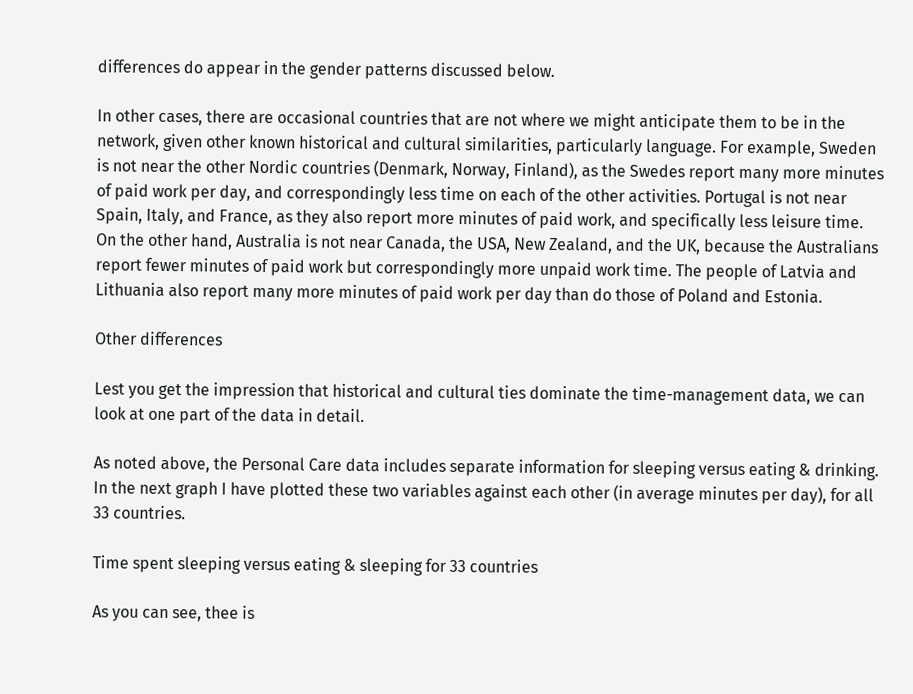differences do appear in the gender patterns discussed below.

In other cases, there are occasional countries that are not where we might anticipate them to be in the network, given other known historical and cultural similarities, particularly language. For example, Sweden is not near the other Nordic countries (Denmark, Norway, Finland), as the Swedes report many more minutes of paid work per day, and correspondingly less time on each of the other activities. Portugal is not near Spain, Italy, and France, as they also report more minutes of paid work, and specifically less leisure time. On the other hand, Australia is not near Canada, the USA, New Zealand, and the UK, because the Australians report fewer minutes of paid work but correspondingly more unpaid work time. The people of Latvia and Lithuania also report many more minutes of paid work per day than do those of Poland and Estonia.

Other differences

Lest you get the impression that historical and cultural ties dominate the time-management data, we can look at one part of the data in detail.

As noted above, the Personal Care data includes separate information for sleeping versus eating & drinking. In the next graph I have plotted these two variables against each other (in average minutes per day), for all 33 countries.

Time spent sleeping versus eating & sleeping for 33 countries

As you can see, thee is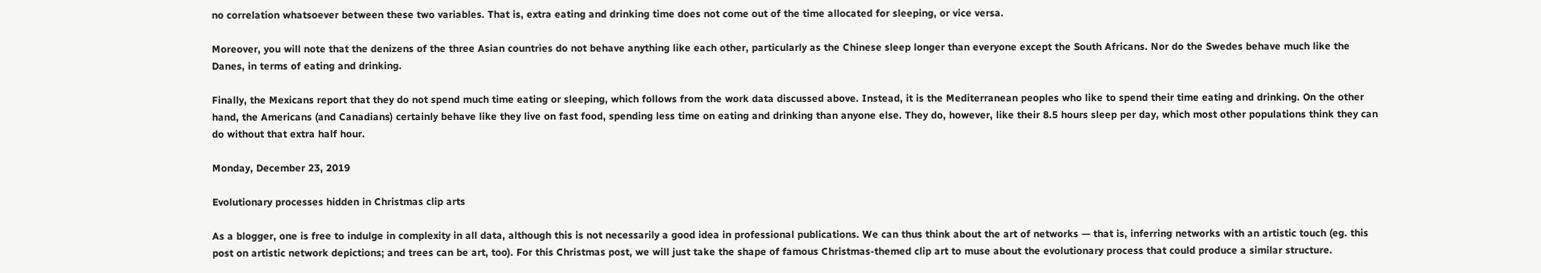no correlation whatsoever between these two variables. That is, extra eating and drinking time does not come out of the time allocated for sleeping, or vice versa.

Moreover, you will note that the denizens of the three Asian countries do not behave anything like each other, particularly as the Chinese sleep longer than everyone except the South Africans. Nor do the Swedes behave much like the Danes, in terms of eating and drinking.

Finally, the Mexicans report that they do not spend much time eating or sleeping, which follows from the work data discussed above. Instead, it is the Mediterranean peoples who like to spend their time eating and drinking. On the other hand, the Americans (and Canadians) certainly behave like they live on fast food, spending less time on eating and drinking than anyone else. They do, however, like their 8.5 hours sleep per day, which most other populations think they can do without that extra half hour.

Monday, December 23, 2019

Evolutionary processes hidden in Christmas clip arts

As a blogger, one is free to indulge in complexity in all data, although this is not necessarily a good idea in professional publications. We can thus think about the art of networks — that is, inferring networks with an artistic touch (eg. this post on artistic network depictions; and trees can be art, too). For this Christmas post, we will just take the shape of famous Christmas-themed clip art to muse about the evolutionary process that could produce a similar structure.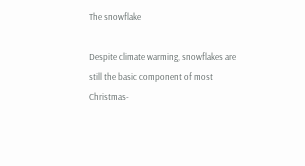The snowflake

Despite climate warming, snowflakes are still the basic component of most Christmas-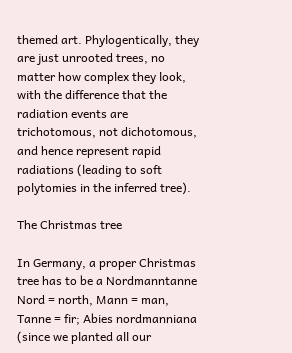themed art. Phylogentically, they are just unrooted trees, no matter how complex they look, with the difference that the radiation events are trichotomous, not dichotomous, and hence represent rapid radiations (leading to soft polytomies in the inferred tree).

The Christmas tree

In Germany, a proper Christmas tree has to be a Nordmanntanne Nord = north, Mann = man, Tanne = fir; Abies nordmanniana (since we planted all our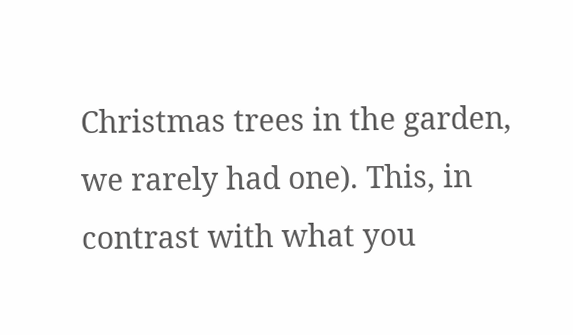Christmas trees in the garden, we rarely had one). This, in contrast with what you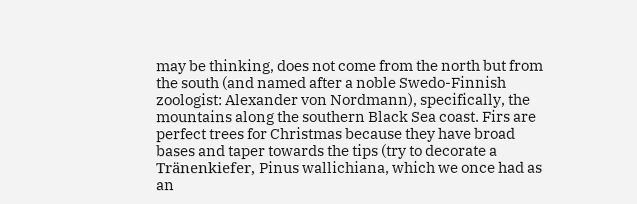may be thinking, does not come from the north but from the south (and named after a noble Swedo-Finnish zoologist: Alexander von Nordmann), specifically, the mountains along the southern Black Sea coast. Firs are perfect trees for Christmas because they have broad bases and taper towards the tips (try to decorate a Tränenkiefer, Pinus wallichiana, which we once had as an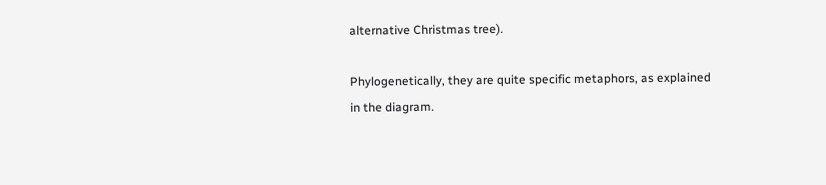alternative Christmas tree).

Phylogenetically, they are quite specific metaphors, as explained in the diagram.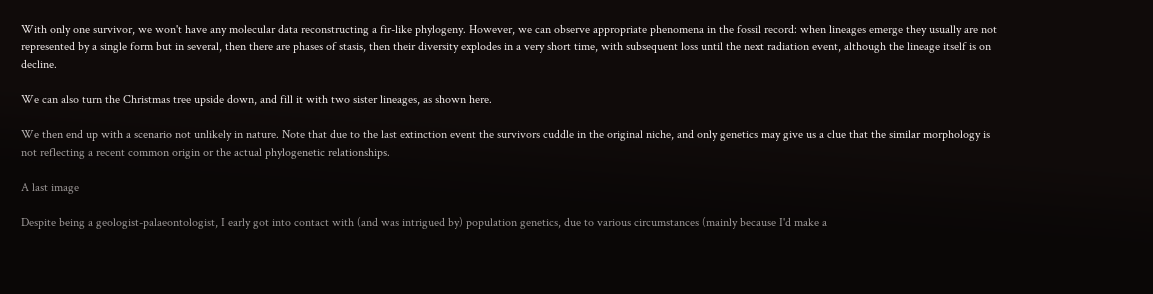With only one survivor, we won't have any molecular data reconstructing a fir-like phylogeny. However, we can observe appropriate phenomena in the fossil record: when lineages emerge they usually are not represented by a single form but in several, then there are phases of stasis, then their diversity explodes in a very short time, with subsequent loss until the next radiation event, although the lineage itself is on decline.

We can also turn the Christmas tree upside down, and fill it with two sister lineages, as shown here.

We then end up with a scenario not unlikely in nature. Note that due to the last extinction event the survivors cuddle in the original niche, and only genetics may give us a clue that the similar morphology is not reflecting a recent common origin or the actual phylogenetic relationships.

A last image

Despite being a geologist-palaeontologist, I early got into contact with (and was intrigued by) population genetics, due to various circumstances (mainly because I'd make a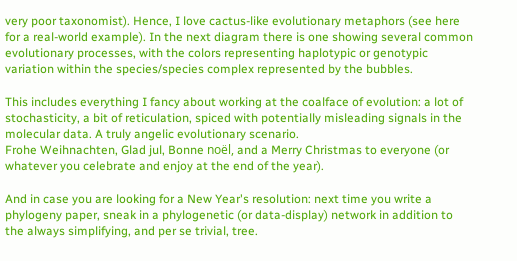very poor taxonomist). Hence, I love cactus-like evolutionary metaphors (see here for a real-world example). In the next diagram there is one showing several common evolutionary processes, with the colors representing haplotypic or genotypic variation within the species/species complex represented by the bubbles.

This includes everything I fancy about working at the coalface of evolution: a lot of stochasticity, a bit of reticulation, spiced with potentially misleading signals in the molecular data. A truly angelic evolutionary scenario.
Frohe Weihnachten, Glad jul, Bonne noël, and a Merry Christmas to everyone (or whatever you celebrate and enjoy at the end of the year).

And in case you are looking for a New Year's resolution: next time you write a phylogeny paper, sneak in a phylogenetic (or data-display) network in addition to the always simplifying, and per se trivial, tree.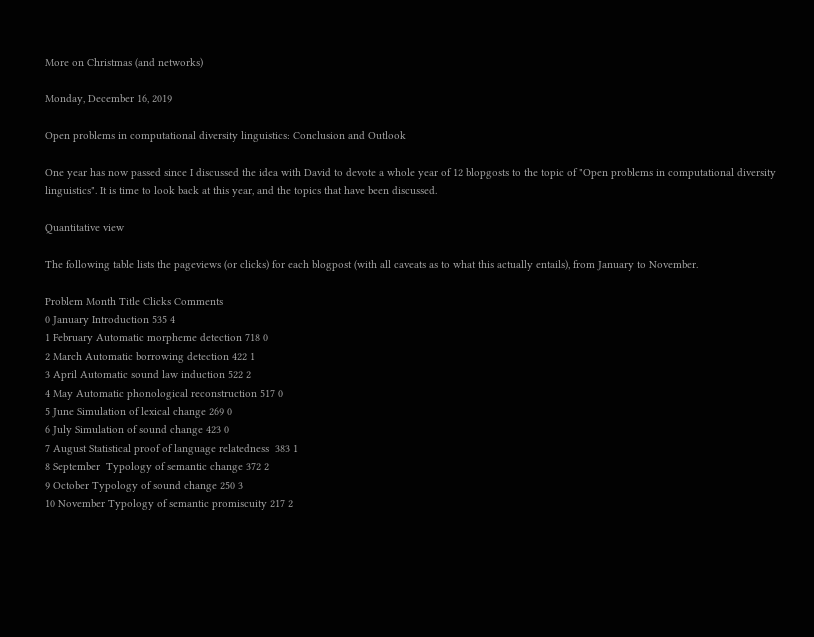More on Christmas (and networks)

Monday, December 16, 2019

Open problems in computational diversity linguistics: Conclusion and Outlook

One year has now passed since I discussed the idea with David to devote a whole year of 12 blopgosts to the topic of "Open problems in computational diversity linguistics". It is time to look back at this year, and the topics that have been discussed.

Quantitative view

The following table lists the pageviews (or clicks) for each blogpost (with all caveats as to what this actually entails), from January to November.

Problem Month Title Clicks Comments
0 January Introduction 535 4
1 February Automatic morpheme detection 718 0
2 March Automatic borrowing detection 422 1
3 April Automatic sound law induction 522 2
4 May Automatic phonological reconstruction 517 0
5 June Simulation of lexical change 269 0
6 July Simulation of sound change 423 0
7 August Statistical proof of language relatedness  383 1
8 September  Typology of semantic change 372 2
9 October Typology of sound change 250 3
10 November Typology of semantic promiscuity 217 2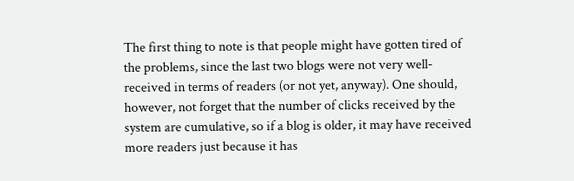The first thing to note is that people might have gotten tired of the problems, since the last two blogs were not very well-received in terms of readers (or not yet, anyway). One should, however, not forget that the number of clicks received by the system are cumulative, so if a blog is older, it may have received more readers just because it has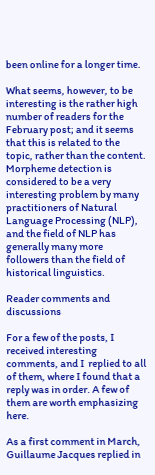been online for a longer time.

What seems, however, to be interesting is the rather high number of readers for the February post; and it seems that this is related to the topic, rather than the content. Morpheme detection is considered to be a very interesting problem by many practitioners of Natural Language Processing (NLP), and the field of NLP has generally many more followers than the field of historical linguistics.

Reader comments and discussions

For a few of the posts, I received interesting comments, and I  replied to all of them, where I found that a reply was in order. A few of them are worth emphasizing here.

As a first comment in March, Guillaume Jacques replied in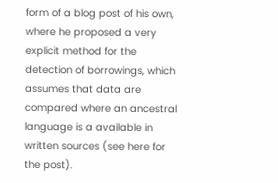form of a blog post of his own, where he proposed a very explicit method for the detection of borrowings, which assumes that data are compared where an ancestral language is a available in written sources (see here for the post).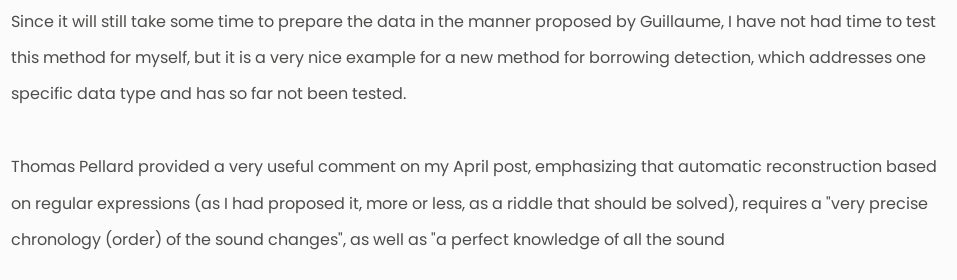Since it will still take some time to prepare the data in the manner proposed by Guillaume, I have not had time to test this method for myself, but it is a very nice example for a new method for borrowing detection, which addresses one specific data type and has so far not been tested.

Thomas Pellard provided a very useful comment on my April post, emphasizing that automatic reconstruction based on regular expressions (as I had proposed it, more or less, as a riddle that should be solved), requires a "very precise chronology (order) of the sound changes", as well as "a perfect knowledge of all the sound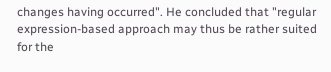changes having occurred". He concluded that "regular expression-based approach may thus be rather suited for the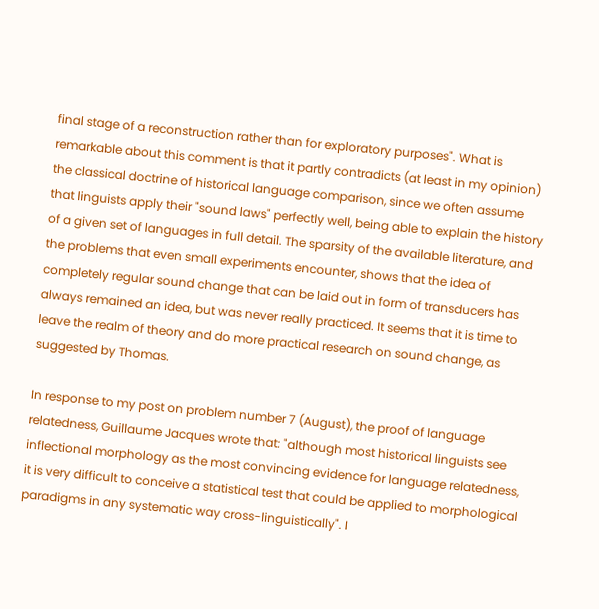final stage of a reconstruction rather than for exploratory purposes". What is remarkable about this comment is that it partly contradicts (at least in my opinion) the classical doctrine of historical language comparison, since we often assume that linguists apply their "sound laws" perfectly well, being able to explain the history of a given set of languages in full detail. The sparsity of the available literature, and the problems that even small experiments encounter, shows that the idea of completely regular sound change that can be laid out in form of transducers has always remained an idea, but was never really practiced. It seems that it is time to leave the realm of theory and do more practical research on sound change, as suggested by Thomas.

In response to my post on problem number 7 (August), the proof of language relatedness, Guillaume Jacques wrote that: "although most historical linguists see inflectional morphology as the most convincing evidence for language relatedness, it is very difficult to conceive a statistical test that could be applied to morphological paradigms in any systematic way cross-linguistically". I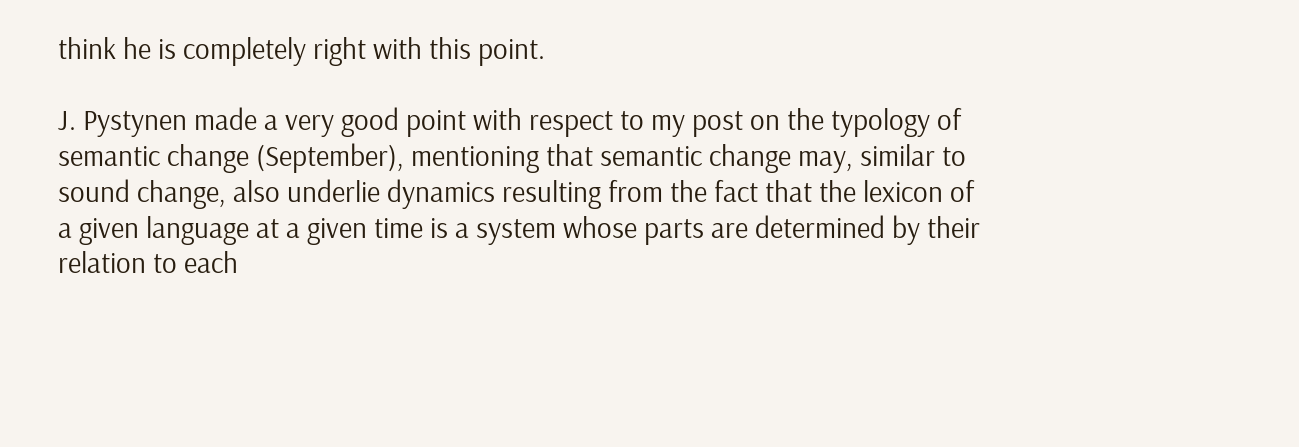think he is completely right with this point.

J. Pystynen made a very good point with respect to my post on the typology of semantic change (September), mentioning that semantic change may, similar to sound change, also underlie dynamics resulting from the fact that the lexicon of a given language at a given time is a system whose parts are determined by their relation to each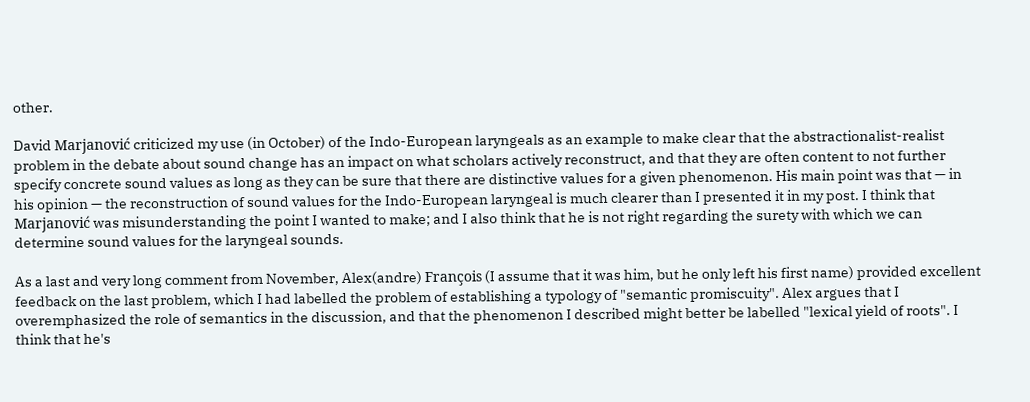other.

David Marjanović criticized my use (in October) of the Indo-European laryngeals as an example to make clear that the abstractionalist-realist problem in the debate about sound change has an impact on what scholars actively reconstruct, and that they are often content to not further specify concrete sound values as long as they can be sure that there are distinctive values for a given phenomenon. His main point was that — in his opinion — the reconstruction of sound values for the Indo-European laryngeal is much clearer than I presented it in my post. I think that Marjanović was misunderstanding the point I wanted to make; and I also think that he is not right regarding the surety with which we can determine sound values for the laryngeal sounds.

As a last and very long comment from November, Alex(andre) François (I assume that it was him, but he only left his first name) provided excellent feedback on the last problem, which I had labelled the problem of establishing a typology of "semantic promiscuity". Alex argues that I overemphasized the role of semantics in the discussion, and that the phenomenon I described might better be labelled "lexical yield of roots". I think that he's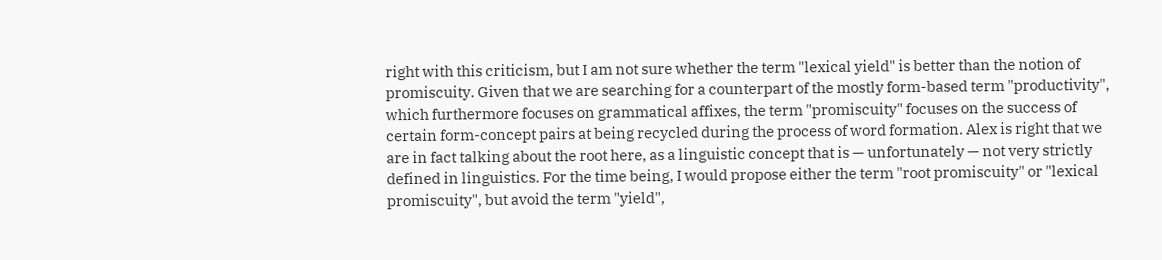right with this criticism, but I am not sure whether the term "lexical yield" is better than the notion of promiscuity. Given that we are searching for a counterpart of the mostly form-based term "productivity", which furthermore focuses on grammatical affixes, the term "promiscuity" focuses on the success of certain form-concept pairs at being recycled during the process of word formation. Alex is right that we are in fact talking about the root here, as a linguistic concept that is — unfortunately — not very strictly defined in linguistics. For the time being, I would propose either the term "root promiscuity" or "lexical promiscuity", but avoid the term "yield",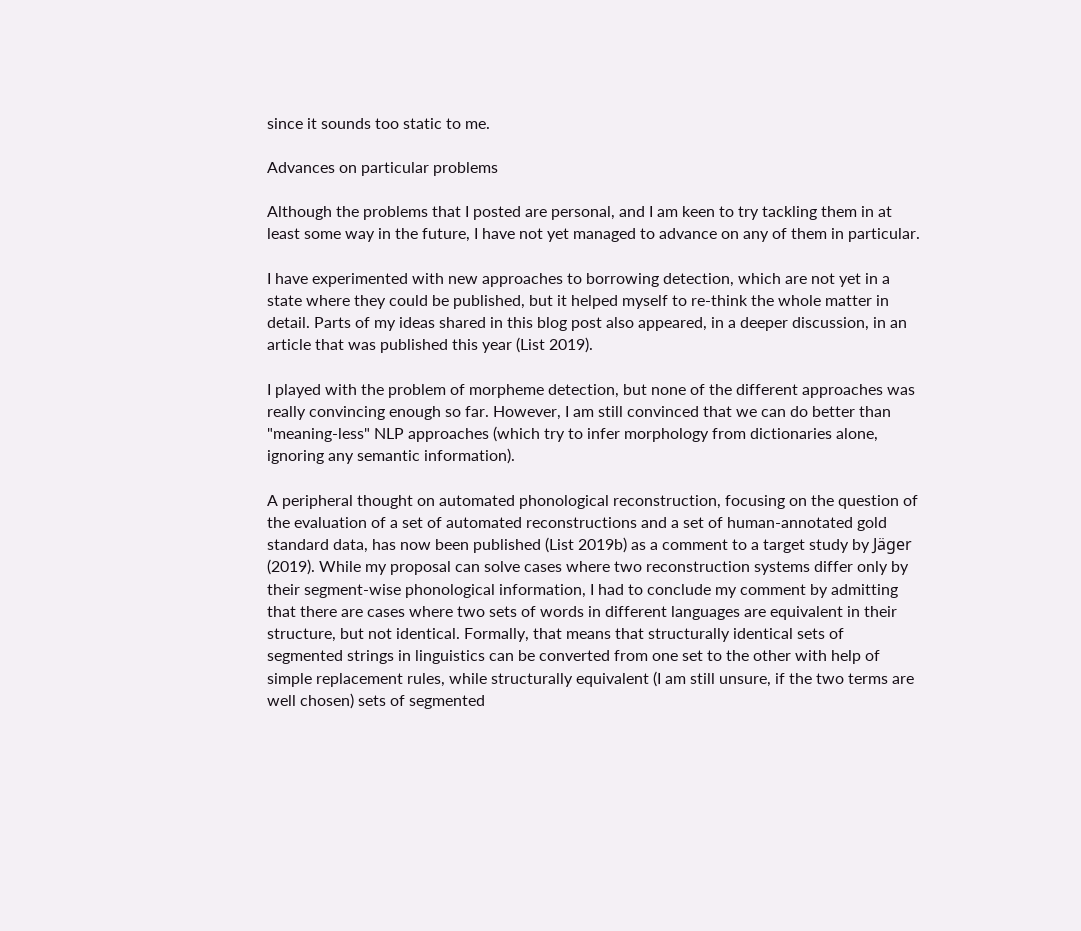since it sounds too static to me.

Advances on particular problems

Although the problems that I posted are personal, and I am keen to try tackling them in at least some way in the future, I have not yet managed to advance on any of them in particular.

I have experimented with new approaches to borrowing detection, which are not yet in a state where they could be published, but it helped myself to re-think the whole matter in detail. Parts of my ideas shared in this blog post also appeared, in a deeper discussion, in an article that was published this year (List 2019).

I played with the problem of morpheme detection, but none of the different approaches was really convincing enough so far. However, I am still convinced that we can do better than "meaning-less" NLP approaches (which try to infer morphology from dictionaries alone, ignoring any semantic information).

A peripheral thought on automated phonological reconstruction, focusing on the question of the evaluation of a set of automated reconstructions and a set of human-annotated gold standard data, has now been published (List 2019b) as a comment to a target study by Jäger (2019). While my proposal can solve cases where two reconstruction systems differ only by their segment-wise phonological information, I had to conclude my comment by admitting that there are cases where two sets of words in different languages are equivalent in their structure, but not identical. Formally, that means that structurally identical sets of segmented strings in linguistics can be converted from one set to the other with help of simple replacement rules, while structurally equivalent (I am still unsure, if the two terms are well chosen) sets of segmented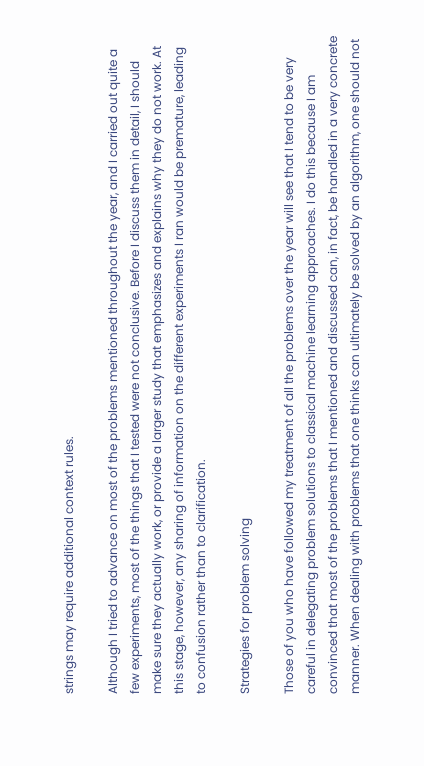strings may require additional context rules.

Although I tried to advance on most of the problems mentioned throughout the year, and I carried out quite a few experiments, most of the things that I tested were not conclusive. Before I discuss them in detail, I should make sure they actually work, or provide a larger study that emphasizes and explains why they do not work. At this stage, however, any sharing of information on the different experiments I ran would be premature, leading to confusion rather than to clarification.

Strategies for problem solving

Those of you who have followed my treatment of all the problems over the year will see that I tend to be very careful in delegating problem solutions to classical machine learning approaches. I do this because I am convinced that most of the problems that I mentioned and discussed can, in fact, be handled in a very concrete manner. When dealing with problems that one thinks can ultimately be solved by an algorithm, one should not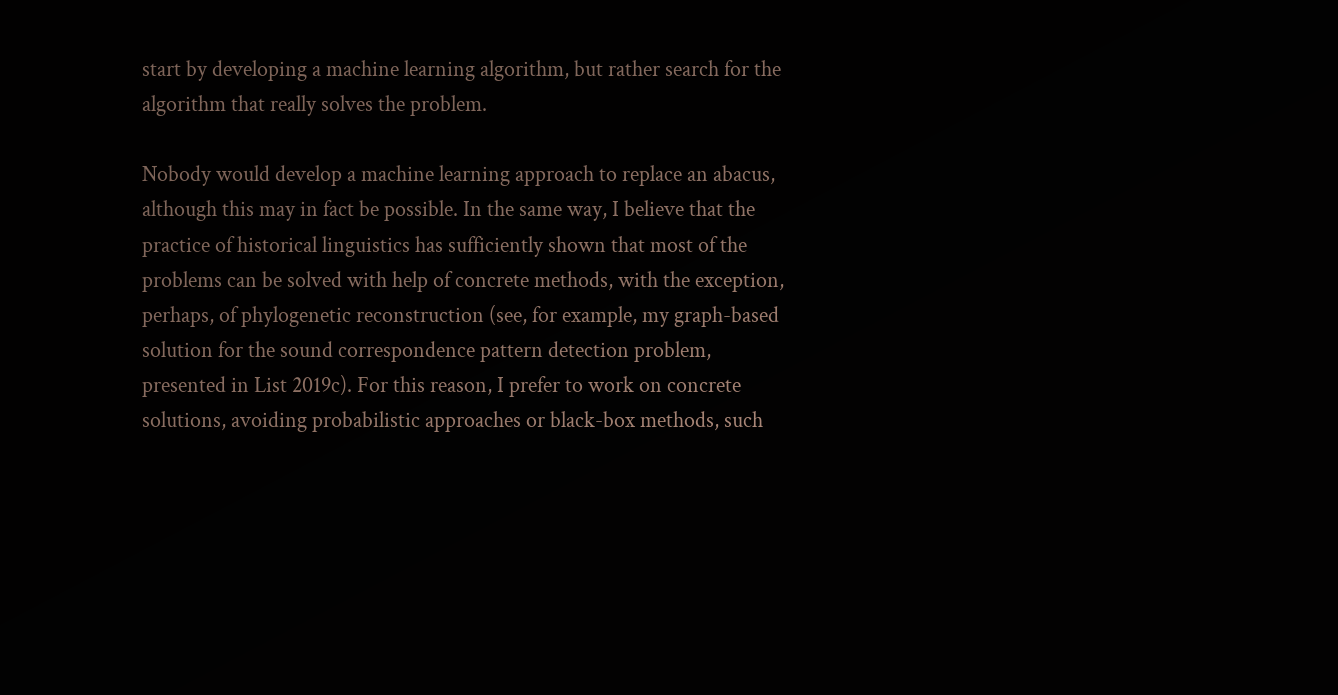start by developing a machine learning algorithm, but rather search for the algorithm that really solves the problem.

Nobody would develop a machine learning approach to replace an abacus, although this may in fact be possible. In the same way, I believe that the practice of historical linguistics has sufficiently shown that most of the problems can be solved with help of concrete methods, with the exception, perhaps, of phylogenetic reconstruction (see, for example, my graph-based solution for the sound correspondence pattern detection problem, presented in List 2019c). For this reason, I prefer to work on concrete solutions, avoiding probabilistic approaches or black-box methods, such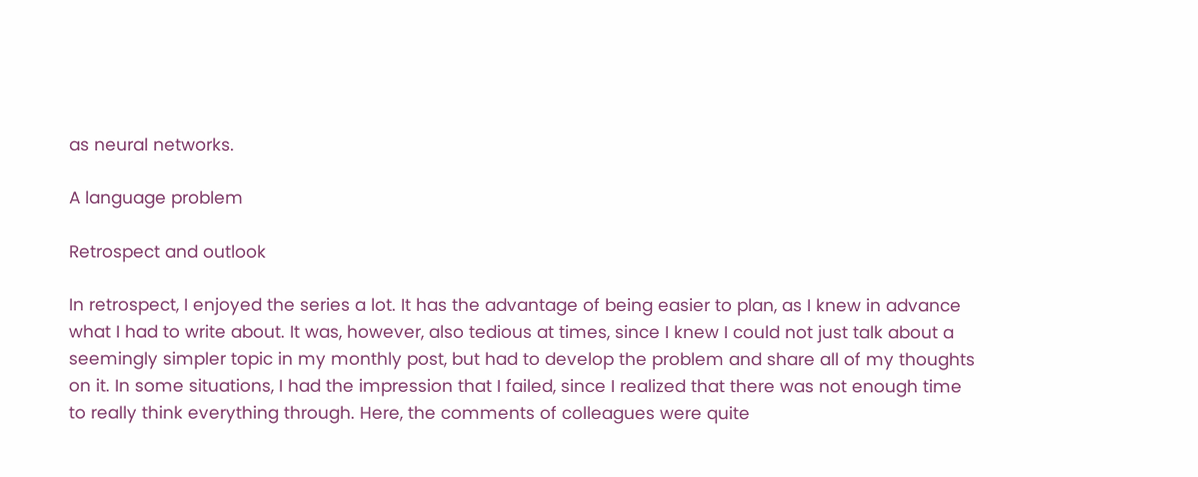as neural networks.

A language problem

Retrospect and outlook

In retrospect, I enjoyed the series a lot. It has the advantage of being easier to plan, as I knew in advance what I had to write about. It was, however, also tedious at times, since I knew I could not just talk about a seemingly simpler topic in my monthly post, but had to develop the problem and share all of my thoughts on it. In some situations, I had the impression that I failed, since I realized that there was not enough time to really think everything through. Here, the comments of colleagues were quite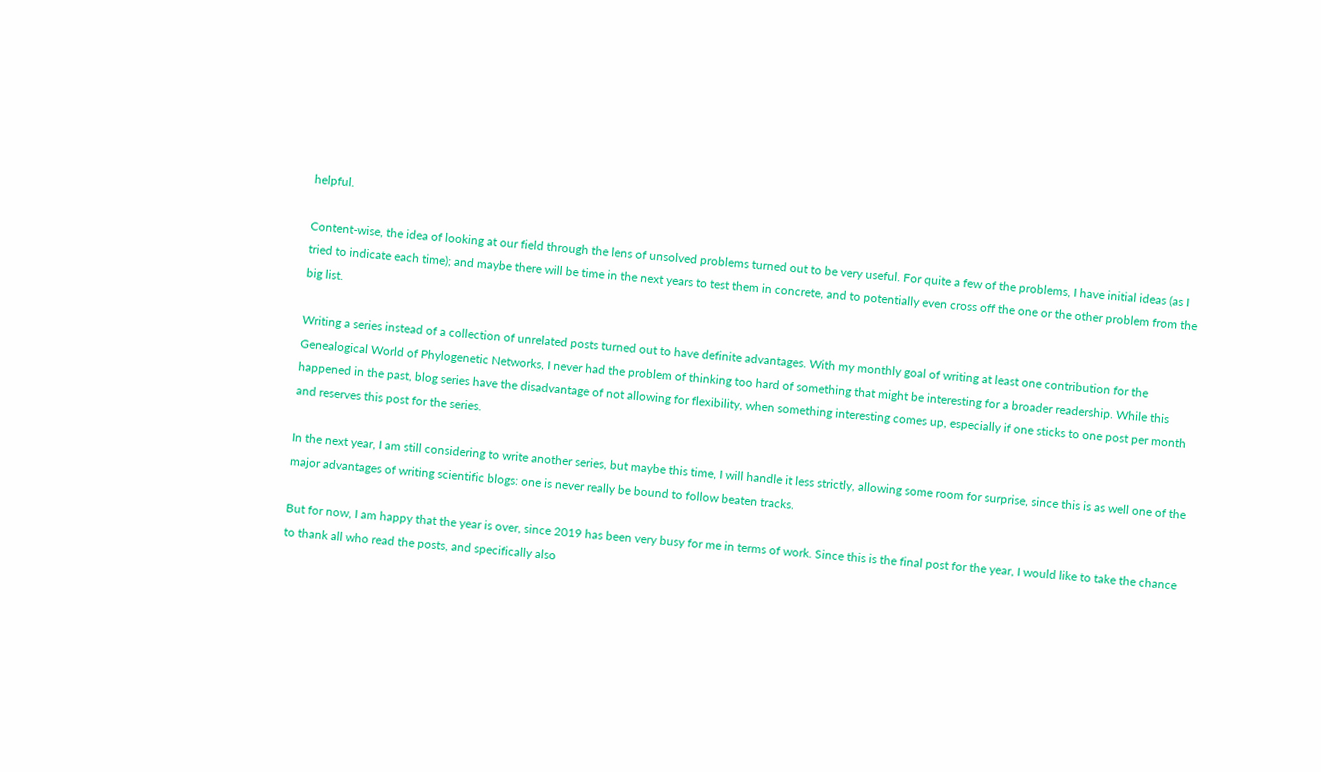helpful.

Content-wise, the idea of looking at our field through the lens of unsolved problems turned out to be very useful. For quite a few of the problems, I have initial ideas (as I tried to indicate each time); and maybe there will be time in the next years to test them in concrete, and to potentially even cross off the one or the other problem from the big list.

Writing a series instead of a collection of unrelated posts turned out to have definite advantages. With my monthly goal of writing at least one contribution for the Genealogical World of Phylogenetic Networks, I never had the problem of thinking too hard of something that might be interesting for a broader readership. While this happened in the past, blog series have the disadvantage of not allowing for flexibility, when something interesting comes up, especially if one sticks to one post per month and reserves this post for the series.

In the next year, I am still considering to write another series, but maybe this time, I will handle it less strictly, allowing some room for surprise, since this is as well one of the major advantages of writing scientific blogs: one is never really be bound to follow beaten tracks.

But for now, I am happy that the year is over, since 2019 has been very busy for me in terms of work. Since this is the final post for the year, I would like to take the chance to thank all who read the posts, and specifically also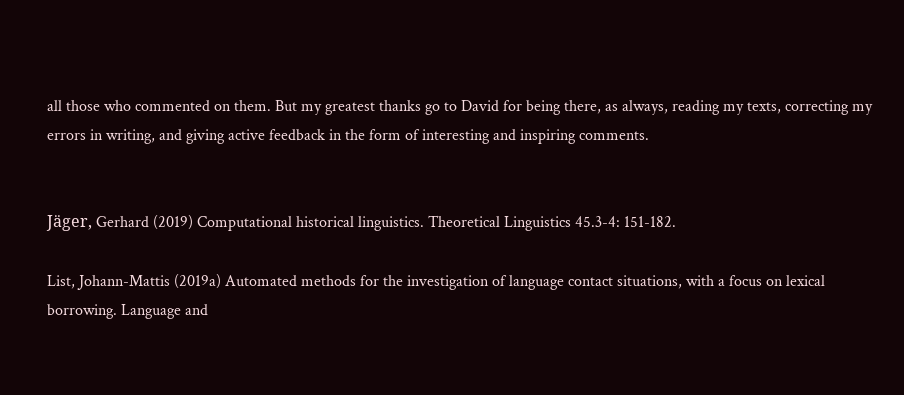all those who commented on them. But my greatest thanks go to David for being there, as always, reading my texts, correcting my errors in writing, and giving active feedback in the form of interesting and inspiring comments.


Jäger, Gerhard (2019) Computational historical linguistics. Theoretical Linguistics 45.3-4: 151-182.

List, Johann-Mattis (2019a) Automated methods for the investigation of language contact situations, with a focus on lexical borrowing. Language and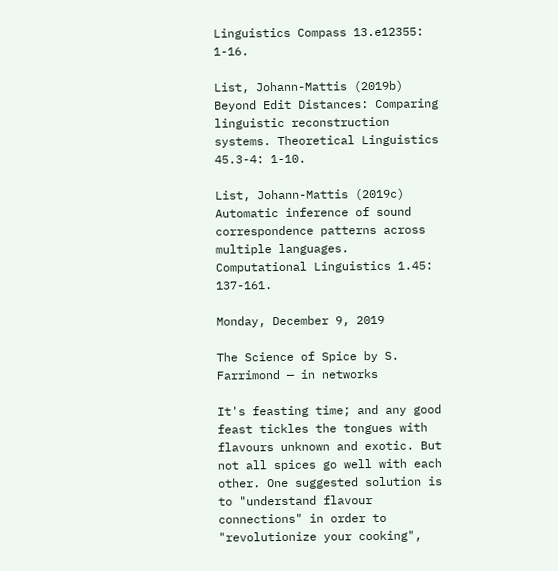Linguistics Compass 13.e12355: 1-16.

List, Johann-Mattis (2019b) Beyond Edit Distances: Comparing linguistic reconstruction systems. Theoretical Linguistics 45.3-4: 1-10.

List, Johann-Mattis (2019c) Automatic inference of sound correspondence patterns across multiple languages. Computational Linguistics 1.45: 137-161.

Monday, December 9, 2019

The Science of Spice by S. Farrimond — in networks

It's feasting time; and any good feast tickles the tongues with flavours unknown and exotic. But not all spices go well with each other. One suggested solution is to "understand flavour connections" in order to "revolutionize your cooking",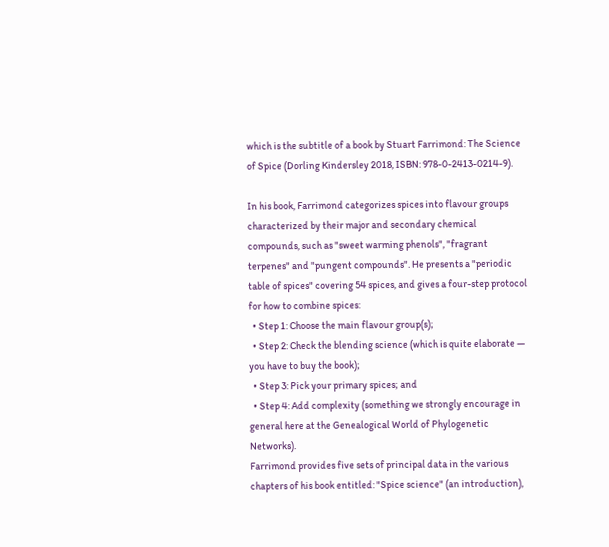which is the subtitle of a book by Stuart Farrimond: The Science of Spice (Dorling Kindersley 2018, ISBN: 978-0-2413-0214-9).

In his book, Farrimond categorizes spices into flavour groups characterized by their major and secondary chemical compounds, such as "sweet warming phenols", "fragrant terpenes" and "pungent compounds". He presents a "periodic table of spices" covering 54 spices, and gives a four-step protocol for how to combine spices:
  • Step 1: Choose the main flavour group(s);
  • Step 2: Check the blending science (which is quite elaborate — you have to buy the book);
  • Step 3: Pick your primary spices; and
  • Step 4: Add complexity (something we strongly encourage in general here at the Genealogical World of Phylogenetic Networks).
Farrimond provides five sets of principal data in the various chapters of his book entitled: "Spice science" (an introduction),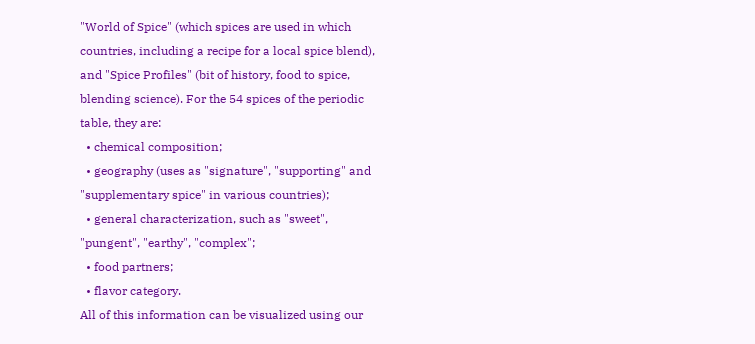"World of Spice" (which spices are used in which countries, including a recipe for a local spice blend), and "Spice Profiles" (bit of history, food to spice, blending science). For the 54 spices of the periodic table, they are:
  • chemical composition;
  • geography (uses as "signature", "supporting" and "supplementary spice" in various countries);
  • general characterization, such as "sweet", "pungent", "earthy", "complex";
  • food partners;
  • flavor category.
All of this information can be visualized using our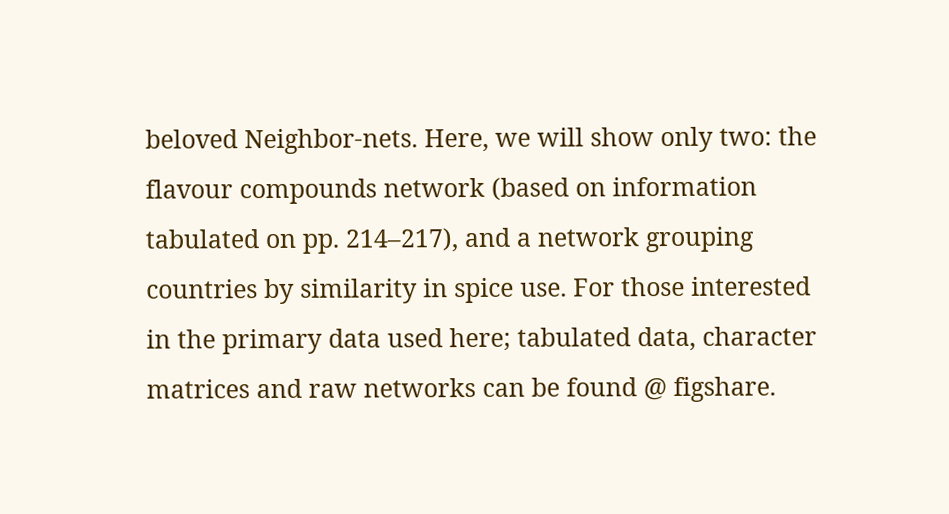beloved Neighbor-nets. Here, we will show only two: the flavour compounds network (based on information tabulated on pp. 214–217), and a network grouping countries by similarity in spice use. For those interested in the primary data used here; tabulated data, character matrices and raw networks can be found @ figshare.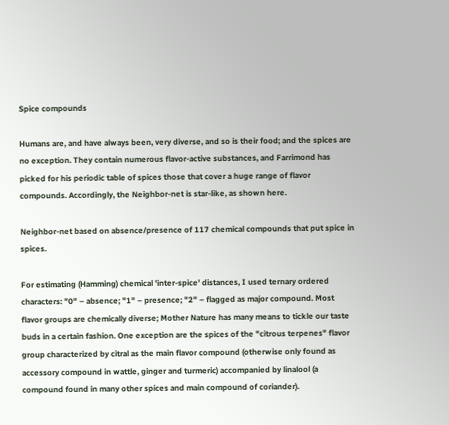Spice compounds

Humans are, and have always been, very diverse, and so is their food; and the spices are no exception. They contain numerous flavor-active substances, and Farrimond has picked for his periodic table of spices those that cover a huge range of flavor compounds. Accordingly, the Neighbor-net is star-like, as shown here.

Neighbor-net based on absence/presence of 117 chemical compounds that put spice in spices.

For estimating (Hamming) chemical 'inter-spice' distances, I used ternary ordered characters: "0" – absence; "1" – presence; "2" – flagged as major compound. Most flavor groups are chemically diverse; Mother Nature has many means to tickle our taste buds in a certain fashion. One exception are the spices of the "citrous terpenes" flavor group characterized by citral as the main flavor compound (otherwise only found as accessory compound in wattle, ginger and turmeric) accompanied by linalool (a compound found in many other spices and main compound of coriander).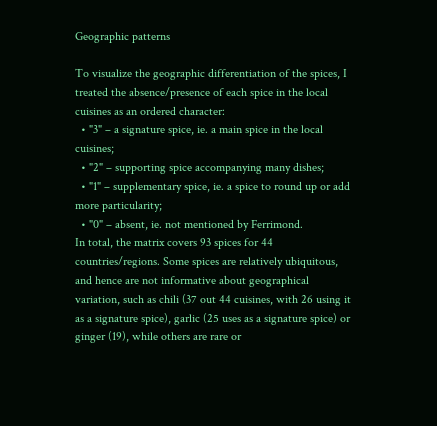Geographic patterns

To visualize the geographic differentiation of the spices, I treated the absence/presence of each spice in the local cuisines as an ordered character:
  • "3" – a signature spice, ie. a main spice in the local cuisines;
  • "2" – supporting spice accompanying many dishes;
  • "1" – supplementary spice, ie. a spice to round up or add more particularity;
  • "0" – absent, ie. not mentioned by Ferrimond.
In total, the matrix covers 93 spices for 44 countries/regions. Some spices are relatively ubiquitous, and hence are not informative about geographical variation, such as chili (37 out 44 cuisines, with 26 using it as a signature spice), garlic (25 uses as a signature spice) or ginger (19), while others are rare or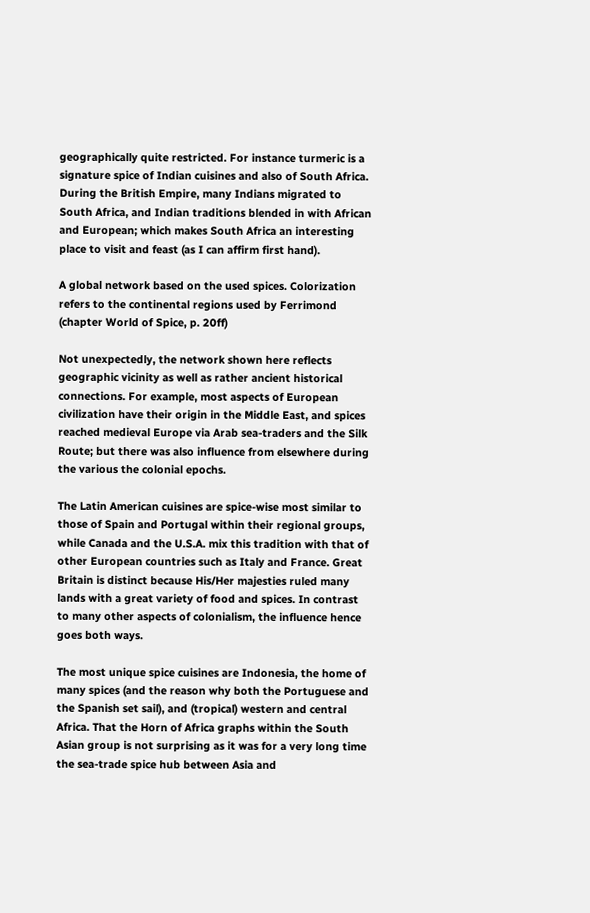geographically quite restricted. For instance turmeric is a signature spice of Indian cuisines and also of South Africa. During the British Empire, many Indians migrated to South Africa, and Indian traditions blended in with African and European; which makes South Africa an interesting place to visit and feast (as I can affirm first hand).

A global network based on the used spices. Colorization refers to the continental regions used by Ferrimond (chapter World of Spice, p. 20ff)

Not unexpectedly, the network shown here reflects geographic vicinity as well as rather ancient historical connections. For example, most aspects of European civilization have their origin in the Middle East, and spices reached medieval Europe via Arab sea-traders and the Silk Route; but there was also influence from elsewhere during the various the colonial epochs.

The Latin American cuisines are spice-wise most similar to those of Spain and Portugal within their regional groups, while Canada and the U.S.A. mix this tradition with that of other European countries such as Italy and France. Great Britain is distinct because His/Her majesties ruled many lands with a great variety of food and spices. In contrast to many other aspects of colonialism, the influence hence goes both ways.

The most unique spice cuisines are Indonesia, the home of many spices (and the reason why both the Portuguese and the Spanish set sail), and (tropical) western and central Africa. That the Horn of Africa graphs within the South Asian group is not surprising as it was for a very long time the sea-trade spice hub between Asia and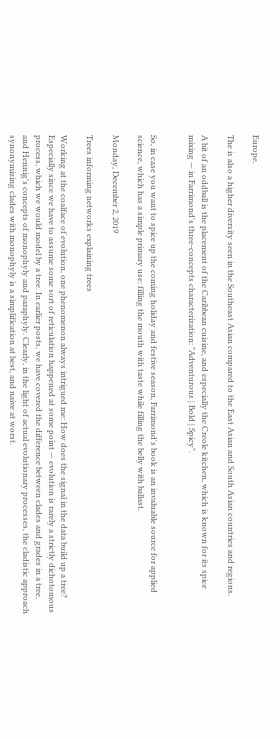Europe.

The is also a higher diversity seen in the Southeast Asian compared to the East Asian and South Asian countries and regions.

A bit of an oddball is the placement of the Caribbean cuisine, and especially the Creole kitchen, which is known for its spice mixing — in Farrimond's three-concepts characterization: "Adventurous | Bold | Spicy".


So, in case you want to spice up the coming holiday and festive season, Farrimond's book is an invaluable source for applied science, which has a simple primary use: filling the mouth with taste while filling the belly with ballast.

Monday, December 2, 2019

Trees informing networks explaining trees

Working at the coalface of evolution, one phenomenon always intrigued me: How does the signal in the data build up a tree? Especially since we have to assume some sort of reticulation happened at some point — evolution is rarely a strictly dichotomous process, which we would model by a tree. In earlier posts, we have covered the difference between clades and grades in a tree, and Hennig's concepts of monophyly and paraphyly. Clearly, in the light of actual evolutionary processes, the cladistic approach synonymizing clades with monophyly is a simplification at best, and naive at worst.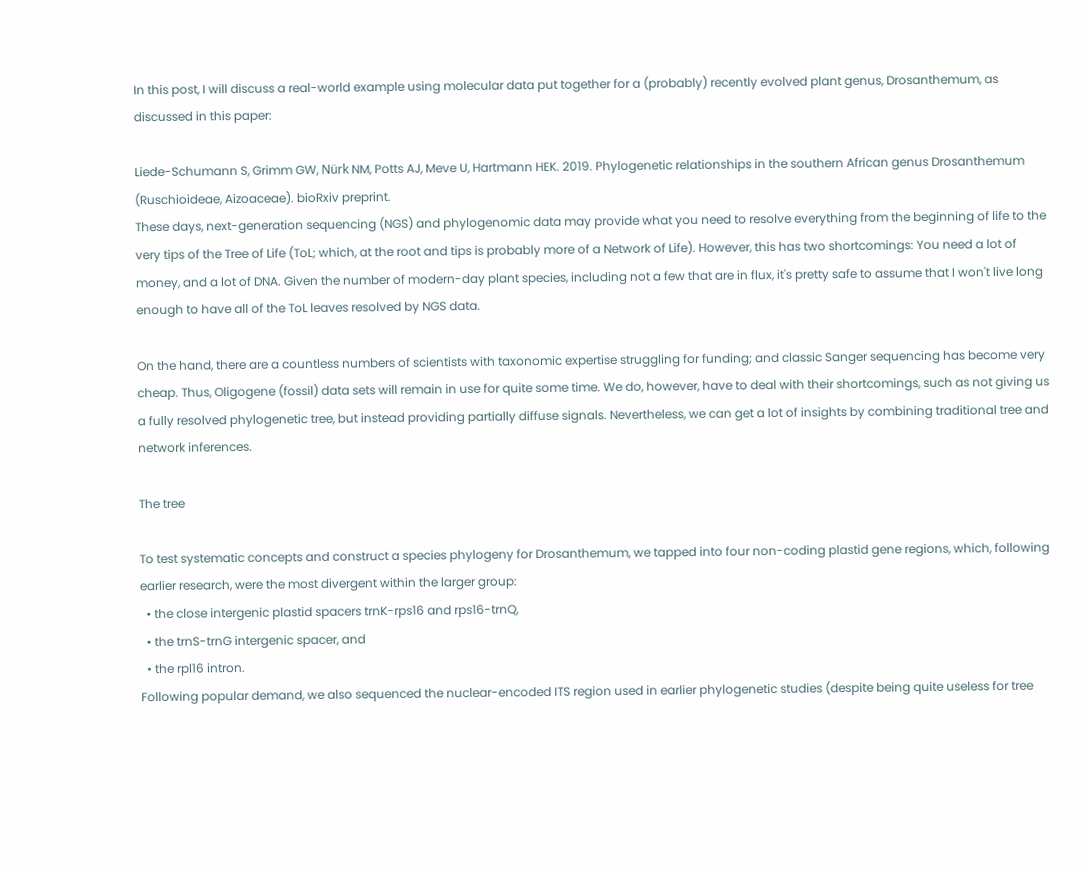In this post, I will discuss a real-world example using molecular data put together for a (probably) recently evolved plant genus, Drosanthemum, as discussed in this paper:

Liede-Schumann S, Grimm GW, Nürk NM, Potts AJ, Meve U, Hartmann HEK. 2019. Phylogenetic relationships in the southern African genus Drosanthemum (Ruschioideae, Aizoaceae). bioRxiv preprint.
These days, next-generation sequencing (NGS) and phylogenomic data may provide what you need to resolve everything from the beginning of life to the very tips of the Tree of Life (ToL; which, at the root and tips is probably more of a Network of Life). However, this has two shortcomings: You need a lot of money, and a lot of DNA. Given the number of modern-day plant species, including not a few that are in flux, it's pretty safe to assume that I won't live long enough to have all of the ToL leaves resolved by NGS data.

On the hand, there are a countless numbers of scientists with taxonomic expertise struggling for funding; and classic Sanger sequencing has become very cheap. Thus, Oligogene (fossil) data sets will remain in use for quite some time. We do, however, have to deal with their shortcomings, such as not giving us a fully resolved phylogenetic tree, but instead providing partially diffuse signals. Nevertheless, we can get a lot of insights by combining traditional tree and network inferences.

The tree

To test systematic concepts and construct a species phylogeny for Drosanthemum, we tapped into four non-coding plastid gene regions, which, following earlier research, were the most divergent within the larger group:
  • the close intergenic plastid spacers trnK-rps16 and rps16-trnQ,
  • the trnS-trnG intergenic spacer, and
  • the rpl16 intron.
Following popular demand, we also sequenced the nuclear-encoded ITS region used in earlier phylogenetic studies (despite being quite useless for tree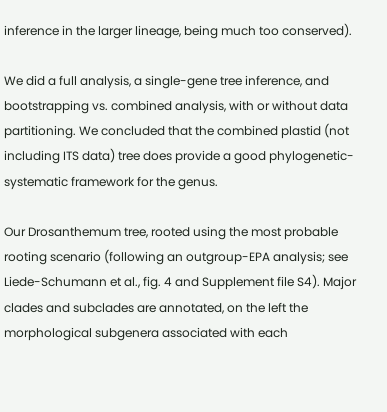inference in the larger lineage, being much too conserved).

We did a full analysis, a single-gene tree inference, and bootstrapping vs. combined analysis, with or without data partitioning. We concluded that the combined plastid (not including ITS data) tree does provide a good phylogenetic-systematic framework for the genus.

Our Drosanthemum tree, rooted using the most probable rooting scenario (following an outgroup-EPA analysis; see Liede-Schumann et al., fig. 4 and Supplement file S4). Major clades and subclades are annotated, on the left the morphological subgenera associated with each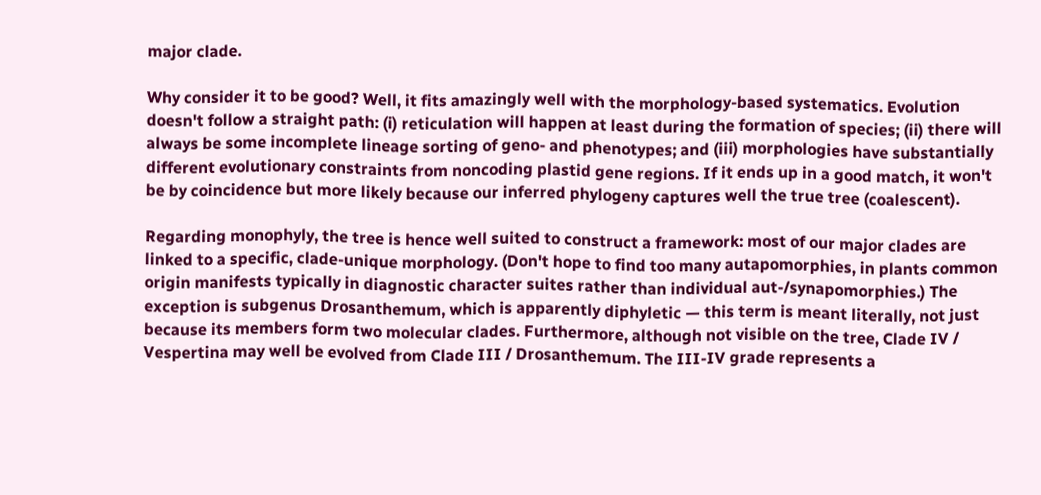major clade.

Why consider it to be good? Well, it fits amazingly well with the morphology-based systematics. Evolution doesn't follow a straight path: (i) reticulation will happen at least during the formation of species; (ii) there will always be some incomplete lineage sorting of geno- and phenotypes; and (iii) morphologies have substantially different evolutionary constraints from noncoding plastid gene regions. If it ends up in a good match, it won't be by coincidence but more likely because our inferred phylogeny captures well the true tree (coalescent).

Regarding monophyly, the tree is hence well suited to construct a framework: most of our major clades are linked to a specific, clade-unique morphology. (Don't hope to find too many autapomorphies, in plants common origin manifests typically in diagnostic character suites rather than individual aut-/synapomorphies.) The exception is subgenus Drosanthemum, which is apparently diphyletic — this term is meant literally, not just because its members form two molecular clades. Furthermore, although not visible on the tree, Clade IV / Vespertina may well be evolved from Clade III / Drosanthemum. The III-IV grade represents a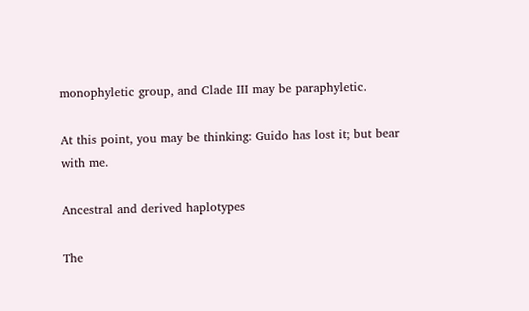monophyletic group, and Clade III may be paraphyletic.

At this point, you may be thinking: Guido has lost it; but bear with me.

Ancestral and derived haplotypes

The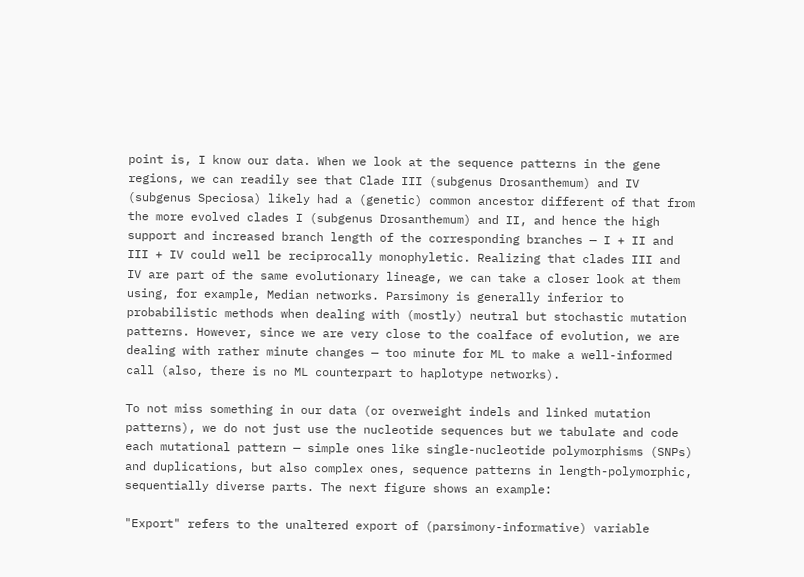point is, I know our data. When we look at the sequence patterns in the gene regions, we can readily see that Clade III (subgenus Drosanthemum) and IV (subgenus Speciosa) likely had a (genetic) common ancestor different of that from the more evolved clades I (subgenus Drosanthemum) and II, and hence the high support and increased branch length of the corresponding branches — I + II and III + IV could well be reciprocally monophyletic. Realizing that clades III and IV are part of the same evolutionary lineage, we can take a closer look at them using, for example, Median networks. Parsimony is generally inferior to probabilistic methods when dealing with (mostly) neutral but stochastic mutation patterns. However, since we are very close to the coalface of evolution, we are dealing with rather minute changes — too minute for ML to make a well-informed call (also, there is no ML counterpart to haplotype networks).

To not miss something in our data (or overweight indels and linked mutation patterns), we do not just use the nucleotide sequences but we tabulate and code each mutational pattern — simple ones like single-nucleotide polymorphisms (SNPs) and duplications, but also complex ones, sequence patterns in length-polymorphic, sequentially diverse parts. The next figure shows an example:

"Export" refers to the unaltered export of (parsimony-informative) variable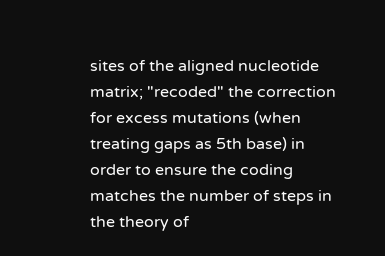sites of the aligned nucleotide matrix; "recoded" the correction for excess mutations (when treating gaps as 5th base) in order to ensure the coding matches the number of steps in the theory of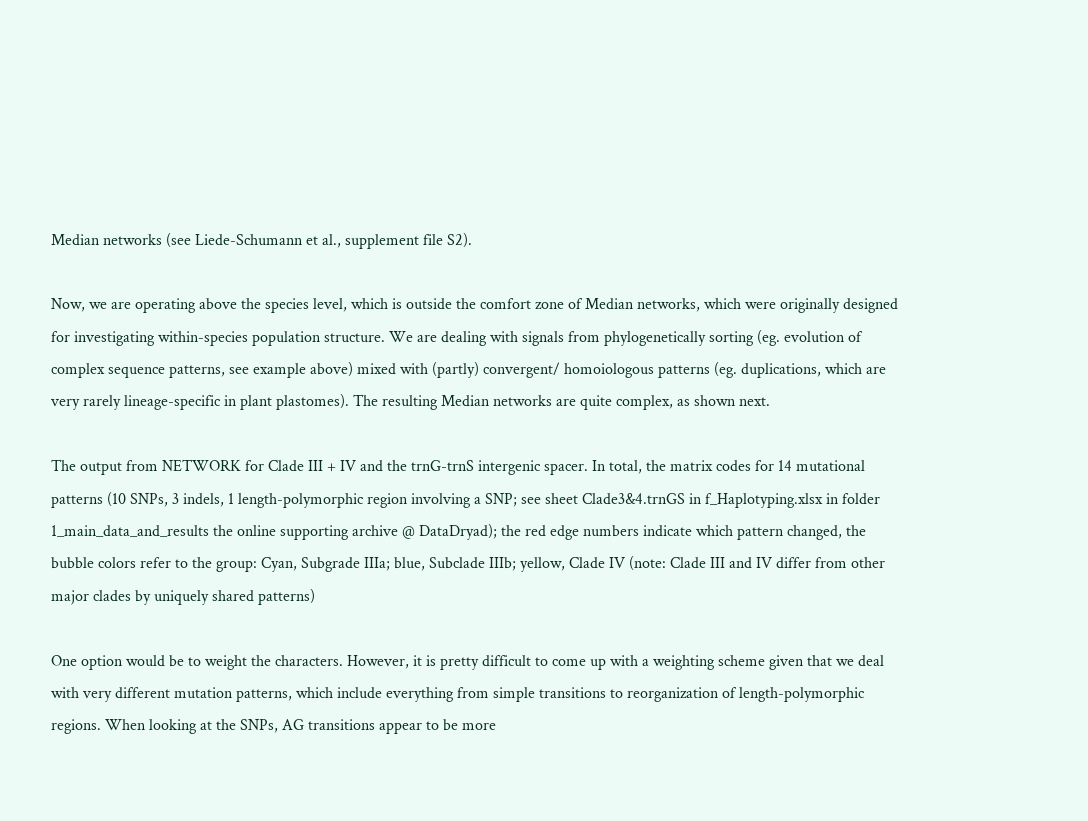Median networks (see Liede-Schumann et al., supplement file S2).

Now, we are operating above the species level, which is outside the comfort zone of Median networks, which were originally designed for investigating within-species population structure. We are dealing with signals from phylogenetically sorting (eg. evolution of complex sequence patterns, see example above) mixed with (partly) convergent/ homoiologous patterns (eg. duplications, which are very rarely lineage-specific in plant plastomes). The resulting Median networks are quite complex, as shown next.

The output from NETWORK for Clade III + IV and the trnG-trnS intergenic spacer. In total, the matrix codes for 14 mutational patterns (10 SNPs, 3 indels, 1 length-polymorphic region involving a SNP; see sheet Clade3&4.trnGS in f_Haplotyping.xlsx in folder 1_main_data_and_results the online supporting archive @ DataDryad); the red edge numbers indicate which pattern changed, the bubble colors refer to the group: Cyan, Subgrade IIIa; blue, Subclade IIIb; yellow, Clade IV (note: Clade III and IV differ from other major clades by uniquely shared patterns)

One option would be to weight the characters. However, it is pretty difficult to come up with a weighting scheme given that we deal with very different mutation patterns, which include everything from simple transitions to reorganization of length-polymorphic regions. When looking at the SNPs, AG transitions appear to be more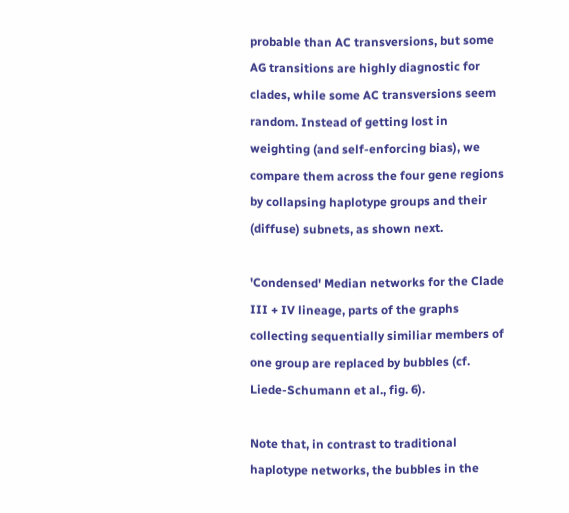probable than AC transversions, but some AG transitions are highly diagnostic for clades, while some AC transversions seem random. Instead of getting lost in weighting (and self-enforcing bias), we compare them across the four gene regions by collapsing haplotype groups and their (diffuse) subnets, as shown next.

'Condensed' Median networks for the Clade III + IV lineage, parts of the graphs collecting sequentially similiar members of one group are replaced by bubbles (cf. Liede-Schumann et al., fig. 6).

Note that, in contrast to traditional haplotype networks, the bubbles in the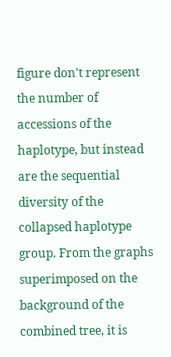figure don't represent the number of accessions of the haplotype, but instead are the sequential diversity of the collapsed haplotype group. From the graphs superimposed on the background of the combined tree, it is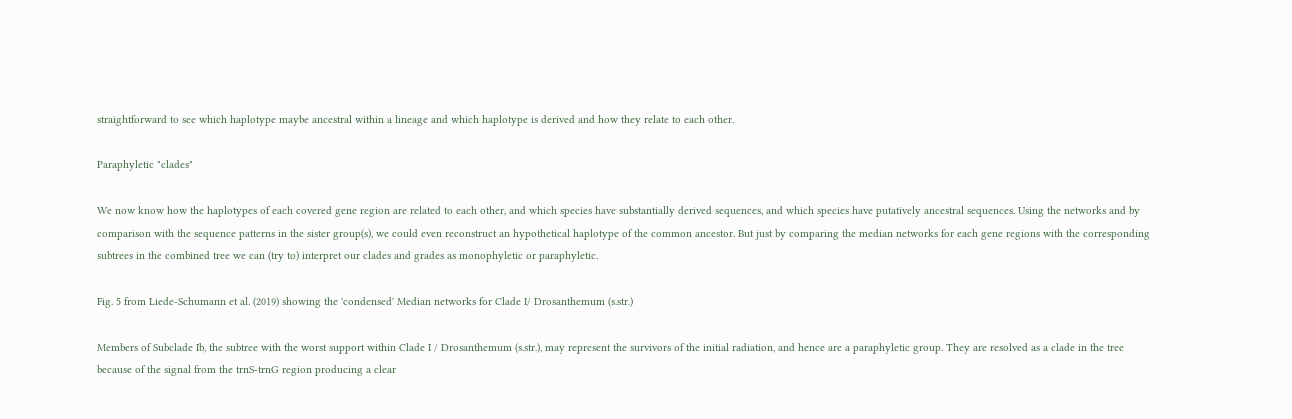straightforward to see which haplotype maybe ancestral within a lineage and which haplotype is derived and how they relate to each other.

Paraphyletic "clades"

We now know how the haplotypes of each covered gene region are related to each other, and which species have substantially derived sequences, and which species have putatively ancestral sequences. Using the networks and by comparison with the sequence patterns in the sister group(s), we could even reconstruct an hypothetical haplotype of the common ancestor. But just by comparing the median networks for each gene regions with the corresponding subtrees in the combined tree we can (try to) interpret our clades and grades as monophyletic or paraphyletic.

Fig. 5 from Liede-Schumann et al. (2019) showing the 'condensed' Median networks for Clade I/ Drosanthemum (s.str.)

Members of Subclade Ib, the subtree with the worst support within Clade I / Drosanthemum (s.str.), may represent the survivors of the initial radiation, and hence are a paraphyletic group. They are resolved as a clade in the tree because of the signal from the trnS-trnG region producing a clear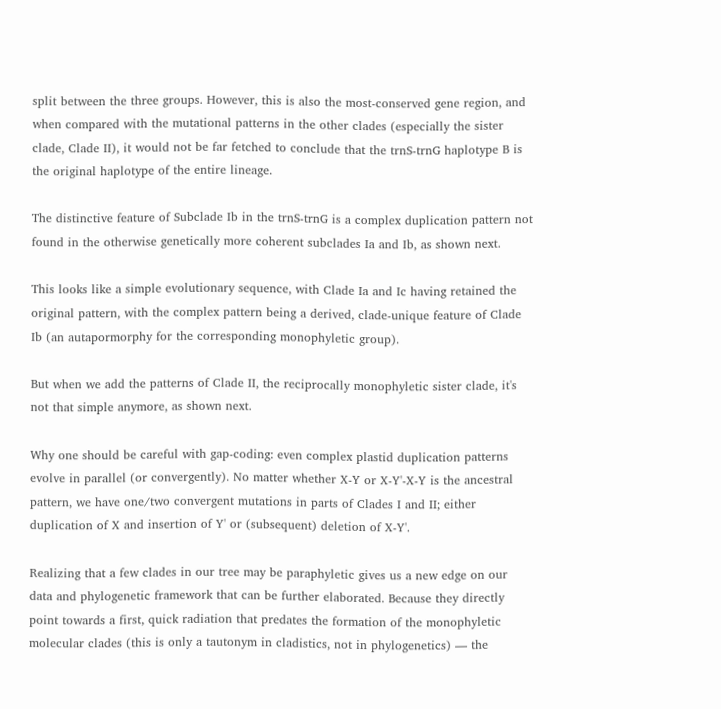split between the three groups. However, this is also the most-conserved gene region, and when compared with the mutational patterns in the other clades (especially the sister clade, Clade II), it would not be far fetched to conclude that the trnS-trnG haplotype B is the original haplotype of the entire lineage.

The distinctive feature of Subclade Ib in the trnS-trnG is a complex duplication pattern not found in the otherwise genetically more coherent subclades Ia and Ib, as shown next.

This looks like a simple evolutionary sequence, with Clade Ia and Ic having retained the original pattern, with the complex pattern being a derived, clade-unique feature of Clade Ib (an autapormorphy for the corresponding monophyletic group).

But when we add the patterns of Clade II, the reciprocally monophyletic sister clade, it's not that simple anymore, as shown next.

Why one should be careful with gap-coding: even complex plastid duplication patterns evolve in parallel (or convergently). No matter whether X-Y or X-Y'-X-Y is the ancestral pattern, we have one/two convergent mutations in parts of Clades I and II; either duplication of X and insertion of Y' or (subsequent) deletion of X-Y'.

Realizing that a few clades in our tree may be paraphyletic gives us a new edge on our data and phylogenetic framework that can be further elaborated. Because they directly point towards a first, quick radiation that predates the formation of the monophyletic molecular clades (this is only a tautonym in cladistics, not in phylogenetics) — the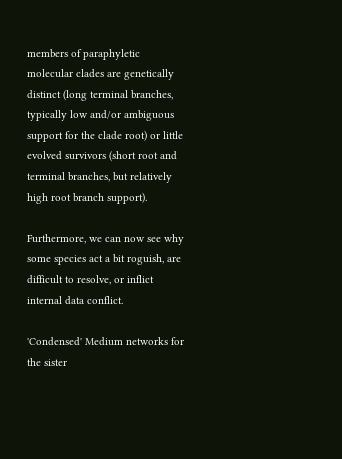members of paraphyletic molecular clades are genetically distinct (long terminal branches, typically low and/or ambiguous support for the clade root) or little evolved survivors (short root and terminal branches, but relatively high root branch support).

Furthermore, we can now see why some species act a bit roguish, are difficult to resolve, or inflict internal data conflict.

'Condensed' Medium networks for the sister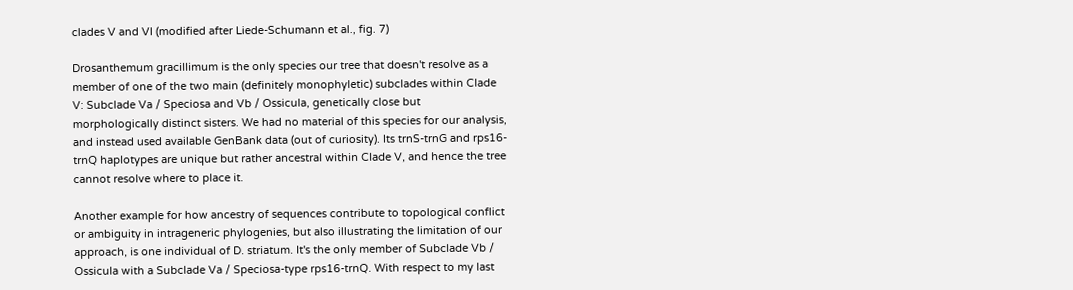clades V and VI (modified after Liede-Schumann et al., fig. 7)

Drosanthemum gracillimum is the only species our tree that doesn't resolve as a member of one of the two main (definitely monophyletic) subclades within Clade V: Subclade Va / Speciosa and Vb / Ossicula, genetically close but morphologically distinct sisters. We had no material of this species for our analysis, and instead used available GenBank data (out of curiosity). Its trnS-trnG and rps16-trnQ haplotypes are unique but rather ancestral within Clade V, and hence the tree cannot resolve where to place it.

Another example for how ancestry of sequences contribute to topological conflict or ambiguity in intrageneric phylogenies, but also illustrating the limitation of our approach, is one individual of D. striatum. It's the only member of Subclade Vb / Ossicula with a Subclade Va / Speciosa-type rps16-trnQ. With respect to my last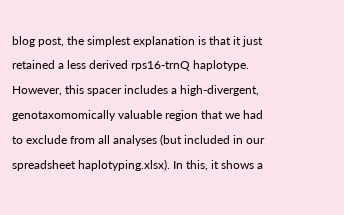blog post, the simplest explanation is that it just retained a less derived rps16-trnQ haplotype. However, this spacer includes a high-divergent, genotaxomomically valuable region that we had to exclude from all analyses (but included in our spreadsheet haplotyping.xlsx). In this, it shows a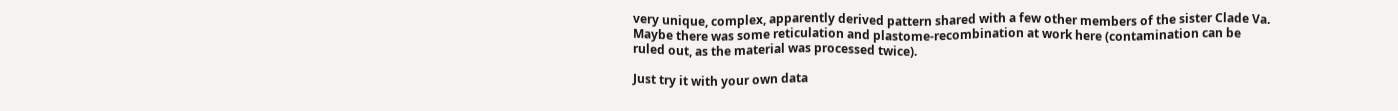very unique, complex, apparently derived pattern shared with a few other members of the sister Clade Va. Maybe there was some reticulation and plastome-recombination at work here (contamination can be ruled out, as the material was processed twice).

Just try it with your own data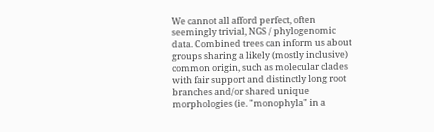We cannot all afford perfect, often seemingly trivial, NGS / phylogenomic data. Combined trees can inform us about groups sharing a likely (mostly inclusive) common origin, such as molecular clades with fair support and distinctly long root branches and/or shared unique morphologies (ie. "monophyla" in a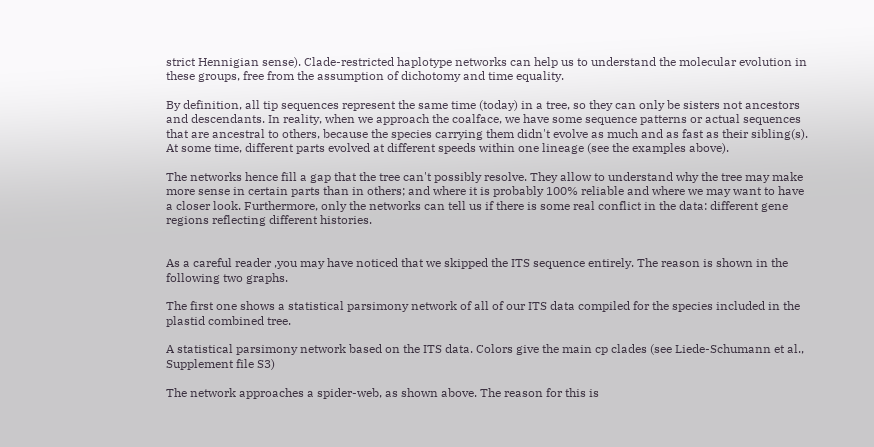strict Hennigian sense). Clade-restricted haplotype networks can help us to understand the molecular evolution in these groups, free from the assumption of dichotomy and time equality.

By definition, all tip sequences represent the same time (today) in a tree, so they can only be sisters not ancestors and descendants. In reality, when we approach the coalface, we have some sequence patterns or actual sequences that are ancestral to others, because the species carrying them didn't evolve as much and as fast as their sibling(s). At some time, different parts evolved at different speeds within one lineage (see the examples above).

The networks hence fill a gap that the tree can't possibly resolve. They allow to understand why the tree may make more sense in certain parts than in others; and where it is probably 100% reliable and where we may want to have a closer look. Furthermore, only the networks can tell us if there is some real conflict in the data: different gene regions reflecting different histories.


As a careful reader ,you may have noticed that we skipped the ITS sequence entirely. The reason is shown in the following two graphs.

The first one shows a statistical parsimony network of all of our ITS data compiled for the species included in the plastid combined tree.

A statistical parsimony network based on the ITS data. Colors give the main cp clades (see Liede-Schumann et al., Supplement file S3)

The network approaches a spider-web, as shown above. The reason for this is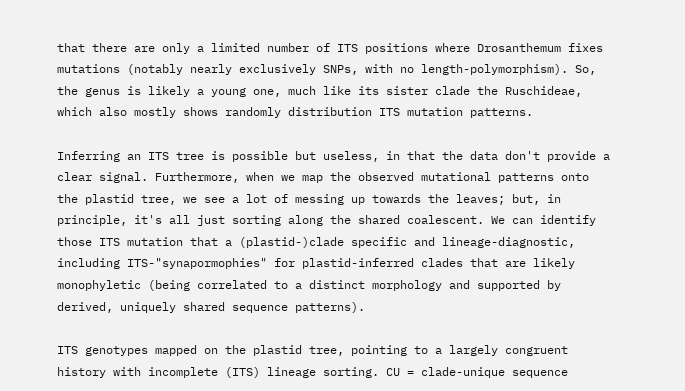that there are only a limited number of ITS positions where Drosanthemum fixes mutations (notably nearly exclusively SNPs, with no length-polymorphism). So, the genus is likely a young one, much like its sister clade the Ruschideae, which also mostly shows randomly distribution ITS mutation patterns.

Inferring an ITS tree is possible but useless, in that the data don't provide a clear signal. Furthermore, when we map the observed mutational patterns onto the plastid tree, we see a lot of messing up towards the leaves; but, in principle, it's all just sorting along the shared coalescent. We can identify those ITS mutation that a (plastid-)clade specific and lineage-diagnostic, including ITS-"synapormophies" for plastid-inferred clades that are likely monophyletic (being correlated to a distinct morphology and supported by derived, uniquely shared sequence patterns).

ITS genotypes mapped on the plastid tree, pointing to a largely congruent history with incomplete (ITS) lineage sorting. CU = clade-unique sequence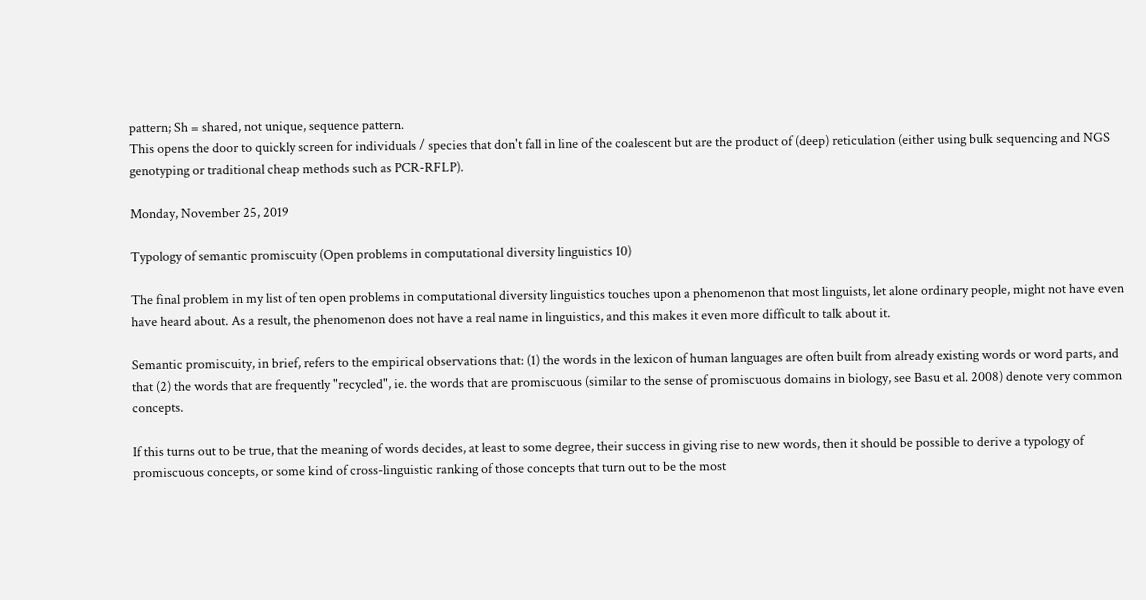pattern; Sh = shared, not unique, sequence pattern.
This opens the door to quickly screen for individuals / species that don't fall in line of the coalescent but are the product of (deep) reticulation (either using bulk sequencing and NGS genotyping or traditional cheap methods such as PCR-RFLP).

Monday, November 25, 2019

Typology of semantic promiscuity (Open problems in computational diversity linguistics 10)

The final problem in my list of ten open problems in computational diversity linguistics touches upon a phenomenon that most linguists, let alone ordinary people, might not have even have heard about. As a result, the phenomenon does not have a real name in linguistics, and this makes it even more difficult to talk about it.

Semantic promiscuity, in brief, refers to the empirical observations that: (1) the words in the lexicon of human languages are often built from already existing words or word parts, and that (2) the words that are frequently "recycled", ie. the words that are promiscuous (similar to the sense of promiscuous domains in biology, see Basu et al. 2008) denote very common concepts.

If this turns out to be true, that the meaning of words decides, at least to some degree, their success in giving rise to new words, then it should be possible to derive a typology of promiscuous concepts, or some kind of cross-linguistic ranking of those concepts that turn out to be the most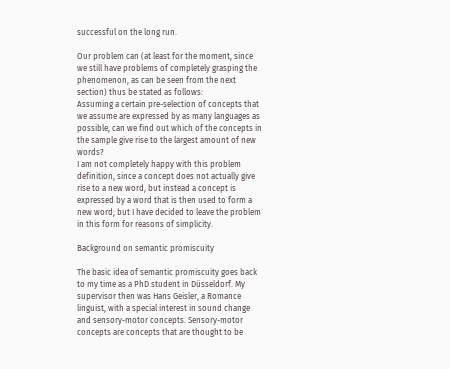successful on the long run.

Our problem can (at least for the moment, since we still have problems of completely grasping the phenomenon, as can be seen from the next section) thus be stated as follows:
Assuming a certain pre-selection of concepts that we assume are expressed by as many languages as possible, can we find out which of the concepts in the sample give rise to the largest amount of new words?
I am not completely happy with this problem definition, since a concept does not actually give rise to a new word, but instead a concept is expressed by a word that is then used to form a new word; but I have decided to leave the problem in this form for reasons of simplicity.

Background on semantic promiscuity

The basic idea of semantic promiscuity goes back to my time as a PhD student in Düsseldorf. My supervisor then was Hans Geisler, a Romance linguist, with a special interest in sound change and sensory-motor concepts. Sensory-motor concepts are concepts that are thought to be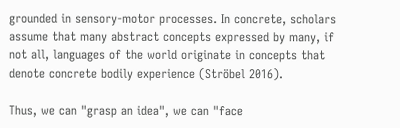grounded in sensory-motor processes. In concrete, scholars assume that many abstract concepts expressed by many, if not all, languages of the world originate in concepts that denote concrete bodily experience (Ströbel 2016).

Thus, we can "grasp an idea", we can "face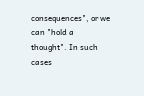consequences", or we can "hold a thought". In such cases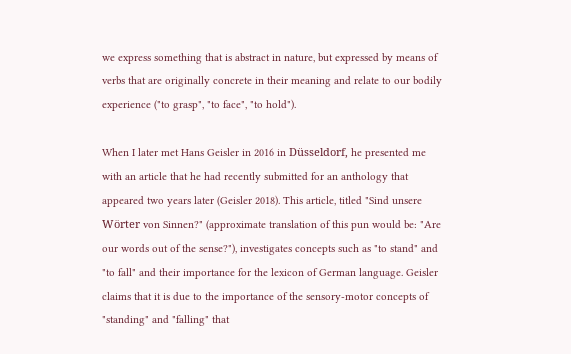we express something that is abstract in nature, but expressed by means of verbs that are originally concrete in their meaning and relate to our bodily experience ("to grasp", "to face", "to hold").

When I later met Hans Geisler in 2016 in Düsseldorf, he presented me with an article that he had recently submitted for an anthology that appeared two years later (Geisler 2018). This article, titled "Sind unsere Wörter von Sinnen?" (approximate translation of this pun would be: "Are our words out of the sense?"), investigates concepts such as "to stand" and "to fall" and their importance for the lexicon of German language. Geisler claims that it is due to the importance of the sensory-motor concepts of "standing" and "falling" that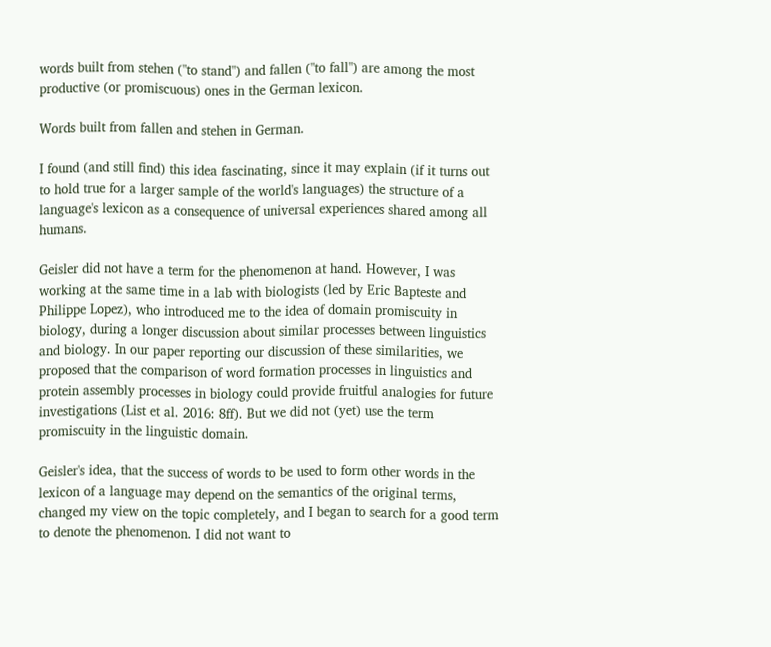words built from stehen ("to stand") and fallen ("to fall") are among the most productive (or promiscuous) ones in the German lexicon.

Words built from fallen and stehen in German.

I found (and still find) this idea fascinating, since it may explain (if it turns out to hold true for a larger sample of the world's languages) the structure of a language's lexicon as a consequence of universal experiences shared among all humans.

Geisler did not have a term for the phenomenon at hand. However, I was working at the same time in a lab with biologists (led by Eric Bapteste and Philippe Lopez), who introduced me to the idea of domain promiscuity in biology, during a longer discussion about similar processes between linguistics and biology. In our paper reporting our discussion of these similarities, we proposed that the comparison of word formation processes in linguistics and protein assembly processes in biology could provide fruitful analogies for future investigations (List et al. 2016: 8ff). But we did not (yet) use the term promiscuity in the linguistic domain.

Geisler's idea, that the success of words to be used to form other words in the lexicon of a language may depend on the semantics of the original terms, changed my view on the topic completely, and I began to search for a good term to denote the phenomenon. I did not want to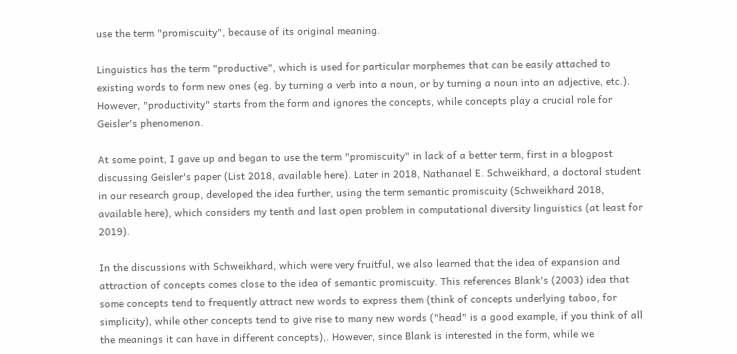use the term "promiscuity", because of its original meaning.

Linguistics has the term "productive", which is used for particular morphemes that can be easily attached to existing words to form new ones (eg. by turning a verb into a noun, or by turning a noun into an adjective, etc.). However, "productivity" starts from the form and ignores the concepts, while concepts play a crucial role for Geisler's phenomenon.

At some point, I gave up and began to use the term "promiscuity" in lack of a better term, first in a blogpost discussing Geisler's paper (List 2018, available here). Later in 2018, Nathanael E. Schweikhard, a doctoral student in our research group, developed the idea further, using the term semantic promiscuity (Schweikhard 2018, available here), which considers my tenth and last open problem in computational diversity linguistics (at least for 2019).

In the discussions with Schweikhard, which were very fruitful, we also learned that the idea of expansion and attraction of concepts comes close to the idea of semantic promiscuity. This references Blank's (2003) idea that some concepts tend to frequently attract new words to express them (think of concepts underlying taboo, for simplicity), while other concepts tend to give rise to many new words ("head" is a good example, if you think of all the meanings it can have in different concepts),. However, since Blank is interested in the form, while we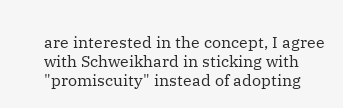are interested in the concept, I agree with Schweikhard in sticking with "promiscuity" instead of adopting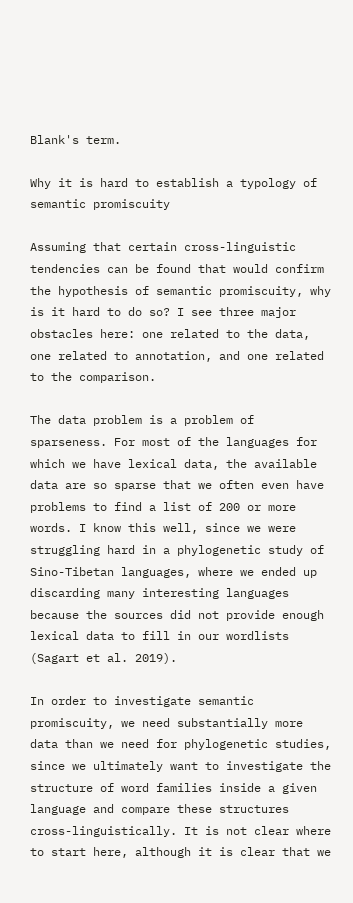Blank's term.

Why it is hard to establish a typology of semantic promiscuity

Assuming that certain cross-linguistic tendencies can be found that would confirm the hypothesis of semantic promiscuity, why is it hard to do so? I see three major obstacles here: one related to the data, one related to annotation, and one related to the comparison.

The data problem is a problem of sparseness. For most of the languages for which we have lexical data, the available data are so sparse that we often even have problems to find a list of 200 or more words. I know this well, since we were struggling hard in a phylogenetic study of Sino-Tibetan languages, where we ended up discarding many interesting languages because the sources did not provide enough lexical data to fill in our wordlists (Sagart et al. 2019).

In order to investigate semantic promiscuity, we need substantially more data than we need for phylogenetic studies, since we ultimately want to investigate the structure of word families inside a given language and compare these structures cross-linguistically. It is not clear where to start here, although it is clear that we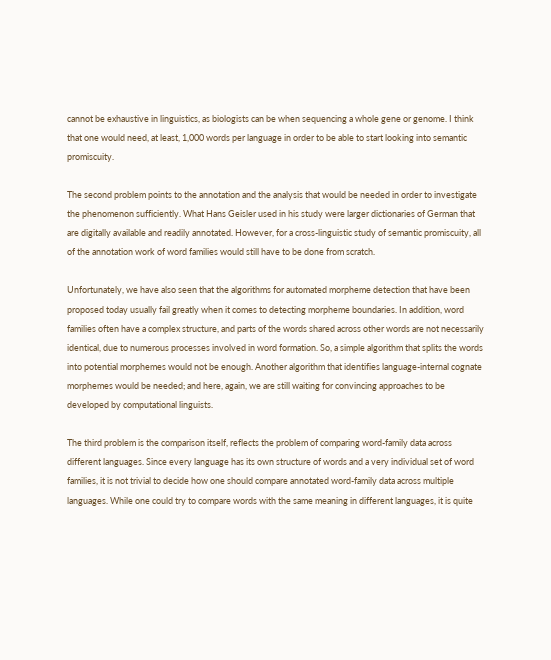cannot be exhaustive in linguistics, as biologists can be when sequencing a whole gene or genome. I think that one would need, at least, 1,000 words per language in order to be able to start looking into semantic promiscuity.

The second problem points to the annotation and the analysis that would be needed in order to investigate the phenomenon sufficiently. What Hans Geisler used in his study were larger dictionaries of German that are digitally available and readily annotated. However, for a cross-linguistic study of semantic promiscuity, all of the annotation work of word families would still have to be done from scratch.

Unfortunately, we have also seen that the algorithms for automated morpheme detection that have been proposed today usually fail greatly when it comes to detecting morpheme boundaries. In addition, word families often have a complex structure, and parts of the words shared across other words are not necessarily identical, due to numerous processes involved in word formation. So, a simple algorithm that splits the words into potential morphemes would not be enough. Another algorithm that identifies language-internal cognate morphemes would be needed; and here, again, we are still waiting for convincing approaches to be developed by computational linguists.

The third problem is the comparison itself, reflects the problem of comparing word-family data across different languages. Since every language has its own structure of words and a very individual set of word families, it is not trivial to decide how one should compare annotated word-family data across multiple languages. While one could try to compare words with the same meaning in different languages, it is quite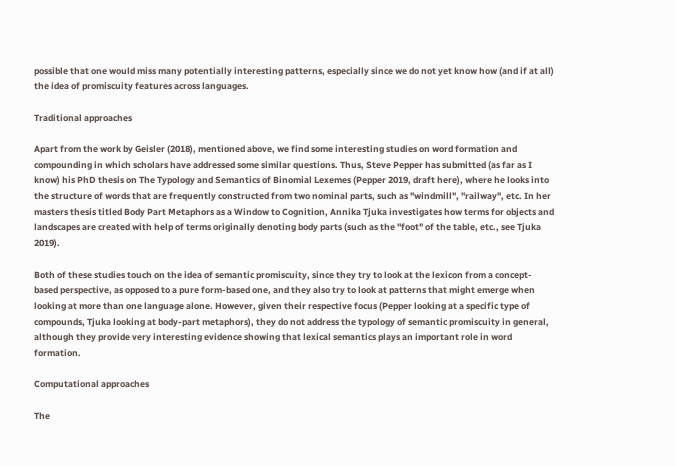possible that one would miss many potentially interesting patterns, especially since we do not yet know how (and if at all) the idea of promiscuity features across languages.

Traditional approaches

Apart from the work by Geisler (2018), mentioned above, we find some interesting studies on word formation and compounding in which scholars have addressed some similar questions. Thus, Steve Pepper has submitted (as far as I know) his PhD thesis on The Typology and Semantics of Binomial Lexemes (Pepper 2019, draft here), where he looks into the structure of words that are frequently constructed from two nominal parts, such as "windmill", "railway", etc. In her masters thesis titled Body Part Metaphors as a Window to Cognition, Annika Tjuka investigates how terms for objects and landscapes are created with help of terms originally denoting body parts (such as the "foot" of the table, etc., see Tjuka 2019).

Both of these studies touch on the idea of semantic promiscuity, since they try to look at the lexicon from a concept-based perspective, as opposed to a pure form-based one, and they also try to look at patterns that might emerge when looking at more than one language alone. However, given their respective focus (Pepper looking at a specific type of compounds, Tjuka looking at body-part metaphors), they do not address the typology of semantic promiscuity in general, although they provide very interesting evidence showing that lexical semantics plays an important role in word formation.

Computational approaches

The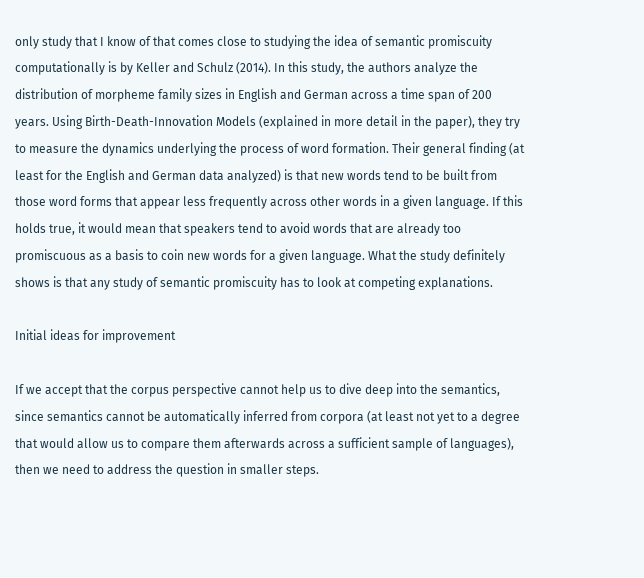only study that I know of that comes close to studying the idea of semantic promiscuity computationally is by Keller and Schulz (2014). In this study, the authors analyze the distribution of morpheme family sizes in English and German across a time span of 200 years. Using Birth-Death-Innovation Models (explained in more detail in the paper), they try to measure the dynamics underlying the process of word formation. Their general finding (at least for the English and German data analyzed) is that new words tend to be built from those word forms that appear less frequently across other words in a given language. If this holds true, it would mean that speakers tend to avoid words that are already too promiscuous as a basis to coin new words for a given language. What the study definitely shows is that any study of semantic promiscuity has to look at competing explanations.

Initial ideas for improvement

If we accept that the corpus perspective cannot help us to dive deep into the semantics, since semantics cannot be automatically inferred from corpora (at least not yet to a degree that would allow us to compare them afterwards across a sufficient sample of languages), then we need to address the question in smaller steps.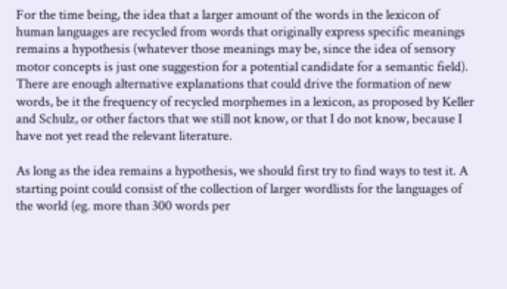For the time being, the idea that a larger amount of the words in the lexicon of human languages are recycled from words that originally express specific meanings remains a hypothesis (whatever those meanings may be, since the idea of sensory motor concepts is just one suggestion for a potential candidate for a semantic field). There are enough alternative explanations that could drive the formation of new words, be it the frequency of recycled morphemes in a lexicon, as proposed by Keller and Schulz, or other factors that we still not know, or that I do not know, because I have not yet read the relevant literature.

As long as the idea remains a hypothesis, we should first try to find ways to test it. A starting point could consist of the collection of larger wordlists for the languages of the world (eg. more than 300 words per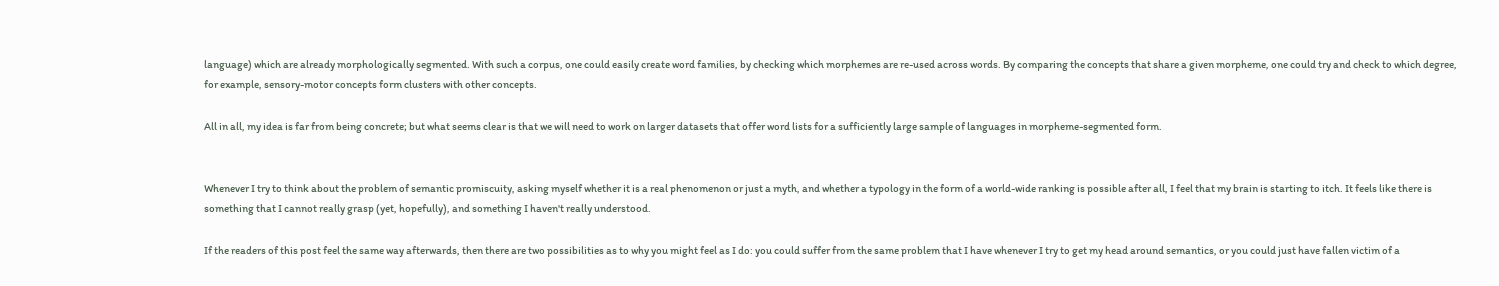language) which are already morphologically segmented. With such a corpus, one could easily create word families, by checking which morphemes are re-used across words. By comparing the concepts that share a given morpheme, one could try and check to which degree, for example, sensory-motor concepts form clusters with other concepts.

All in all, my idea is far from being concrete; but what seems clear is that we will need to work on larger datasets that offer word lists for a sufficiently large sample of languages in morpheme-segmented form.


Whenever I try to think about the problem of semantic promiscuity, asking myself whether it is a real phenomenon or just a myth, and whether a typology in the form of a world-wide ranking is possible after all, I feel that my brain is starting to itch. It feels like there is something that I cannot really grasp (yet, hopefully), and something I haven't really understood.

If the readers of this post feel the same way afterwards, then there are two possibilities as to why you might feel as I do: you could suffer from the same problem that I have whenever I try to get my head around semantics, or you could just have fallen victim of a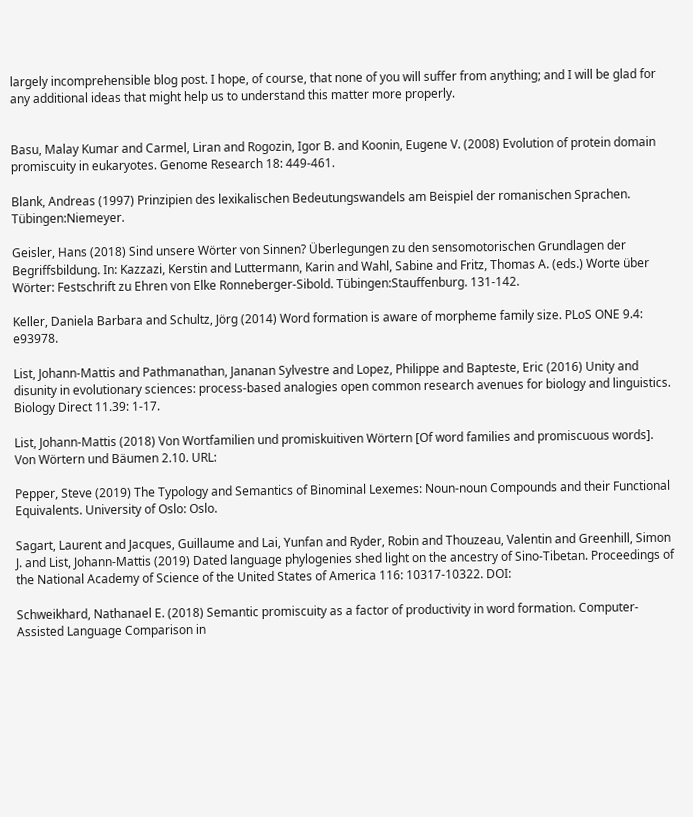largely incomprehensible blog post. I hope, of course, that none of you will suffer from anything; and I will be glad for any additional ideas that might help us to understand this matter more properly.


Basu, Malay Kumar and Carmel, Liran and Rogozin, Igor B. and Koonin, Eugene V. (2008) Evolution of protein domain promiscuity in eukaryotes. Genome Research 18: 449-461.

Blank, Andreas (1997) Prinzipien des lexikalischen Bedeutungswandels am Beispiel der romanischen Sprachen. Tübingen:Niemeyer.

Geisler, Hans (2018) Sind unsere Wörter von Sinnen? Überlegungen zu den sensomotorischen Grundlagen der Begriffsbildung. In: Kazzazi, Kerstin and Luttermann, Karin and Wahl, Sabine and Fritz, Thomas A. (eds.) Worte über Wörter: Festschrift zu Ehren von Elke Ronneberger-Sibold. Tübingen:Stauffenburg. 131-142.

Keller, Daniela Barbara and Schultz, Jörg (2014) Word formation is aware of morpheme family size. PLoS ONE 9.4: e93978.

List, Johann-Mattis and Pathmanathan, Jananan Sylvestre and Lopez, Philippe and Bapteste, Eric (2016) Unity and disunity in evolutionary sciences: process-based analogies open common research avenues for biology and linguistics. Biology Direct 11.39: 1-17.

List, Johann-Mattis (2018) Von Wortfamilien und promiskuitiven Wörtern [Of word families and promiscuous words]. Von Wörtern und Bäumen 2.10. URL:

Pepper, Steve (2019) The Typology and Semantics of Binominal Lexemes: Noun-noun Compounds and their Functional Equivalents. University of Oslo: Oslo.

Sagart, Laurent and Jacques, Guillaume and Lai, Yunfan and Ryder, Robin and Thouzeau, Valentin and Greenhill, Simon J. and List, Johann-Mattis (2019) Dated language phylogenies shed light on the ancestry of Sino-Tibetan. Proceedings of the National Academy of Science of the United States of America 116: 10317-10322. DOI:

Schweikhard, Nathanael E. (2018) Semantic promiscuity as a factor of productivity in word formation. Computer-Assisted Language Comparison in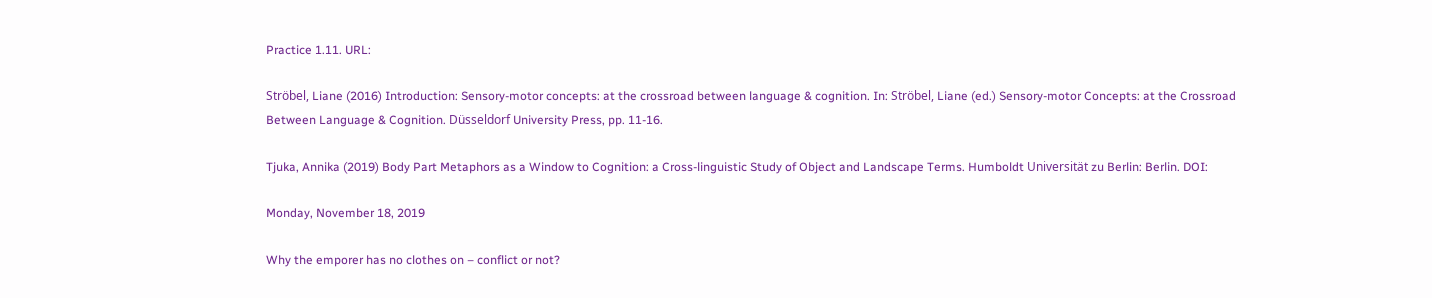Practice 1.11. URL:

Ströbel, Liane (2016) Introduction: Sensory-motor concepts: at the crossroad between language & cognition. In: Ströbel, Liane (ed.) Sensory-motor Concepts: at the Crossroad Between Language & Cognition. Düsseldorf University Press, pp. 11-16.

Tjuka, Annika (2019) Body Part Metaphors as a Window to Cognition: a Cross-linguistic Study of Object and Landscape Terms. Humboldt Universität zu Berlin: Berlin. DOI:

Monday, November 18, 2019

Why the emporer has no clothes on – conflict or not?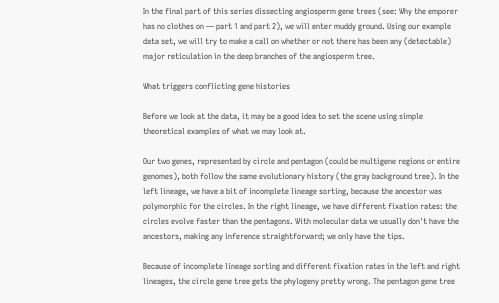In the final part of this series dissecting angiosperm gene trees (see: Why the emporer has no clothes on — part 1 and part 2), we will enter muddy ground. Using our example data set, we will try to make a call on whether or not there has been any (detectable) major reticulation in the deep branches of the angiosperm tree.

What triggers conflicting gene histories

Before we look at the data, it may be a good idea to set the scene using simple theoretical examples of what we may look at.

Our two genes, represented by circle and pentagon (could be multigene regions or entire genomes), both follow the same evolutionary history (the gray background tree). In the left lineage, we have a bit of incomplete lineage sorting, because the ancestor was polymorphic for the circles. In the right lineage, we have different fixation rates: the circles evolve faster than the pentagons. With molecular data we usually don't have the ancestors, making any inference straightforward; we only have the tips.

Because of incomplete lineage sorting and different fixation rates in the left and right lineages, the circle gene tree gets the phylogeny pretty wrong. The pentagon gene tree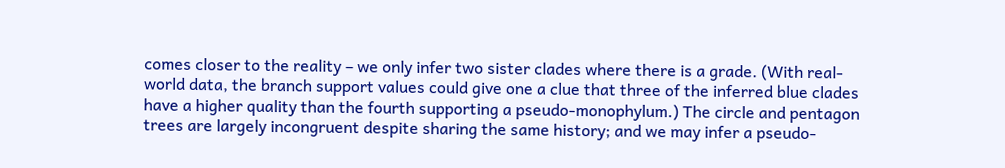comes closer to the reality – we only infer two sister clades where there is a grade. (With real-world data, the branch support values could give one a clue that three of the inferred blue clades have a higher quality than the fourth supporting a pseudo-monophylum.) The circle and pentagon trees are largely incongruent despite sharing the same history; and we may infer a pseudo-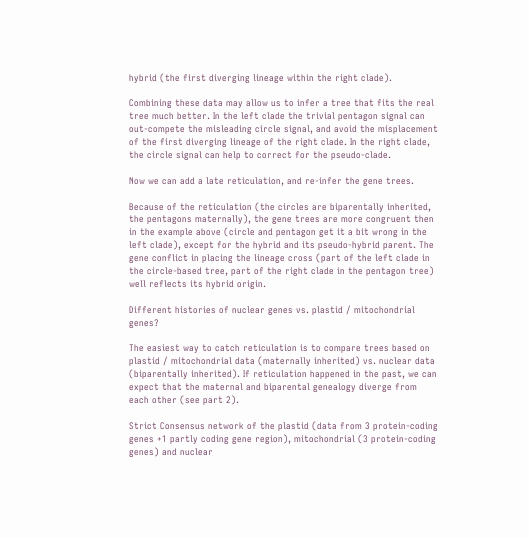hybrid (the first diverging lineage within the right clade).

Combining these data may allow us to infer a tree that fits the real tree much better. In the left clade the trivial pentagon signal can out-compete the misleading circle signal, and avoid the misplacement of the first diverging lineage of the right clade. In the right clade, the circle signal can help to correct for the pseudo-clade.

Now we can add a late reticulation, and re-infer the gene trees.

Because of the reticulation (the circles are biparentally inherited, the pentagons maternally), the gene trees are more congruent then in the example above (circle and pentagon get it a bit wrong in the left clade), except for the hybrid and its pseudo-hybrid parent. The gene conflict in placing the lineage cross (part of the left clade in the circle-based tree, part of the right clade in the pentagon tree) well reflects its hybrid origin.

Different histories of nuclear genes vs. plastid / mitochondrial genes?

The easiest way to catch reticulation is to compare trees based on plastid / mitochondrial data (maternally inherited) vs. nuclear data (biparentally inherited). If reticulation happened in the past, we can expect that the maternal and biparental genealogy diverge from each other (see part 2).

Strict Consensus network of the plastid (data from 3 protein-coding genes +1 partly coding gene region), mitochondrial (3 protein-coding genes) and nuclear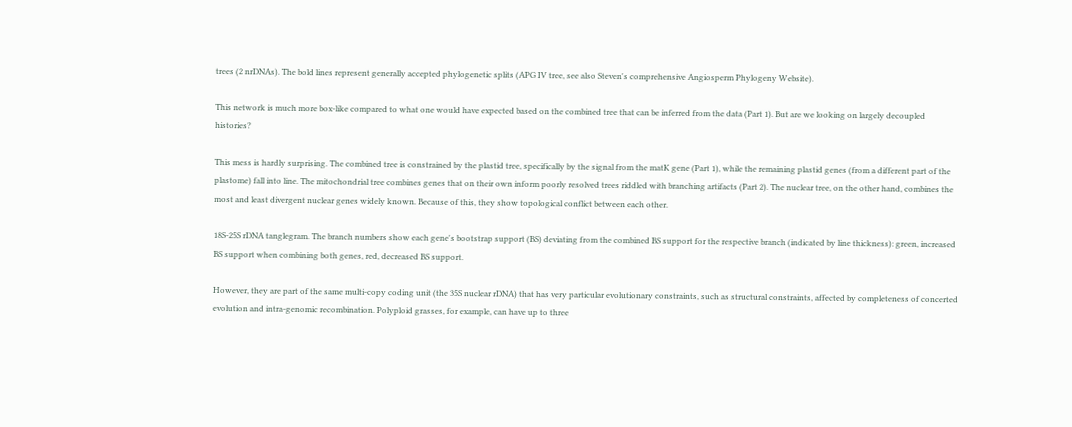trees (2 nrDNAs). The bold lines represent generally accepted phylogenetic splits (APG IV tree, see also Steven's comprehensive Angiosperm Phylogeny Website).

This network is much more box-like compared to what one would have expected based on the combined tree that can be inferred from the data (Part 1). But are we looking on largely decoupled histories?

This mess is hardly surprising. The combined tree is constrained by the plastid tree, specifically by the signal from the matK gene (Part 1), while the remaining plastid genes (from a different part of the plastome) fall into line. The mitochondrial tree combines genes that on their own inform poorly resolved trees riddled with branching artifacts (Part 2). The nuclear tree, on the other hand, combines the most and least divergent nuclear genes widely known. Because of this, they show topological conflict between each other.

18S-25S rDNA tanglegram. The branch numbers show each gene's bootstrap support (BS) deviating from the combined BS support for the respective branch (indicated by line thickness): green, increased BS support when combining both genes, red, decreased BS support.

However, they are part of the same multi-copy coding unit (the 35S nuclear rDNA) that has very particular evolutionary constraints, such as structural constraints, affected by completeness of concerted evolution and intra-genomic recombination. Polyploid grasses, for example, can have up to three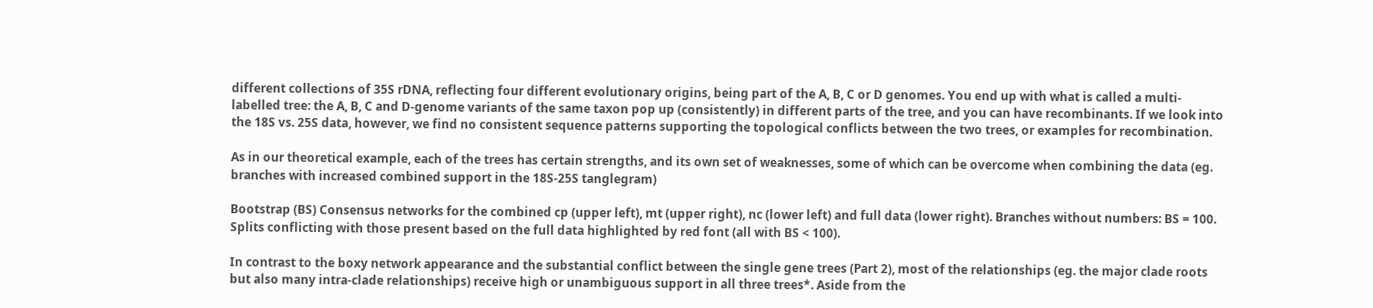different collections of 35S rDNA, reflecting four different evolutionary origins, being part of the A, B, C or D genomes. You end up with what is called a multi-labelled tree: the A, B, C and D-genome variants of the same taxon pop up (consistently) in different parts of the tree, and you can have recombinants. If we look into the 18S vs. 25S data, however, we find no consistent sequence patterns supporting the topological conflicts between the two trees, or examples for recombination.

As in our theoretical example, each of the trees has certain strengths, and its own set of weaknesses, some of which can be overcome when combining the data (eg. branches with increased combined support in the 18S-25S tanglegram)

Bootstrap (BS) Consensus networks for the combined cp (upper left), mt (upper right), nc (lower left) and full data (lower right). Branches without numbers: BS = 100. Splits conflicting with those present based on the full data highlighted by red font (all with BS < 100).

In contrast to the boxy network appearance and the substantial conflict between the single gene trees (Part 2), most of the relationships (eg. the major clade roots but also many intra-clade relationships) receive high or unambiguous support in all three trees*. Aside from the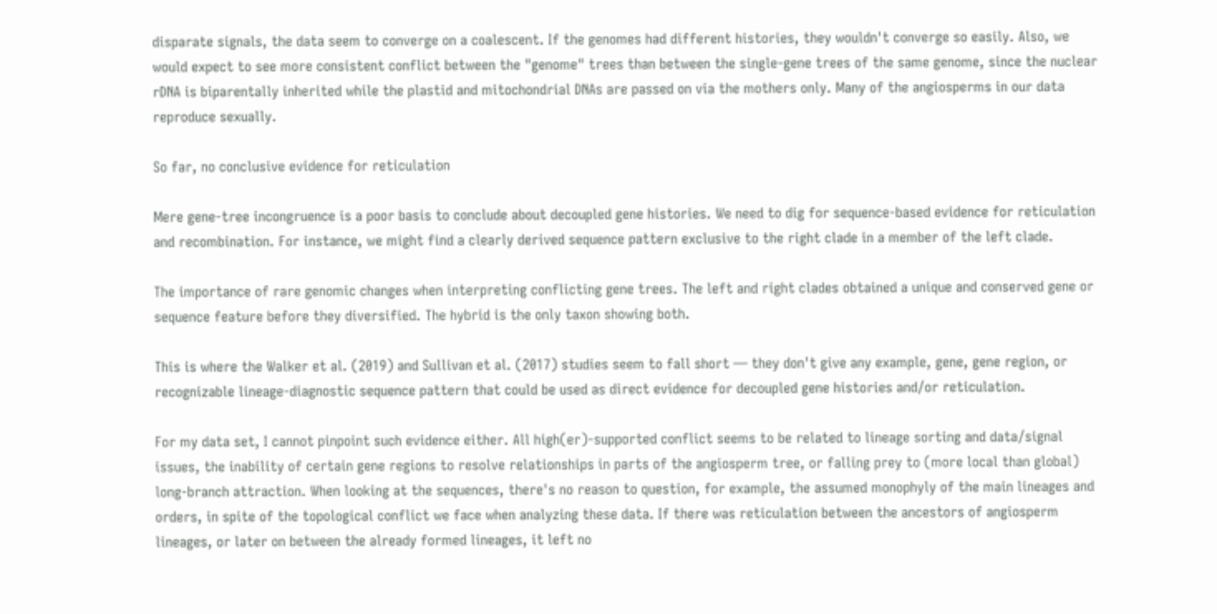disparate signals, the data seem to converge on a coalescent. If the genomes had different histories, they wouldn't converge so easily. Also, we would expect to see more consistent conflict between the "genome" trees than between the single-gene trees of the same genome, since the nuclear rDNA is biparentally inherited while the plastid and mitochondrial DNAs are passed on via the mothers only. Many of the angiosperms in our data reproduce sexually.

So far, no conclusive evidence for reticulation

Mere gene-tree incongruence is a poor basis to conclude about decoupled gene histories. We need to dig for sequence-based evidence for reticulation and recombination. For instance, we might find a clearly derived sequence pattern exclusive to the right clade in a member of the left clade.

The importance of rare genomic changes when interpreting conflicting gene trees. The left and right clades obtained a unique and conserved gene or sequence feature before they diversified. The hybrid is the only taxon showing both.

This is where the Walker et al. (2019) and Sullivan et al. (2017) studies seem to fall short — they don't give any example, gene, gene region, or recognizable lineage-diagnostic sequence pattern that could be used as direct evidence for decoupled gene histories and/or reticulation.

For my data set, I cannot pinpoint such evidence either. All high(er)-supported conflict seems to be related to lineage sorting and data/signal issues, the inability of certain gene regions to resolve relationships in parts of the angiosperm tree, or falling prey to (more local than global) long-branch attraction. When looking at the sequences, there's no reason to question, for example, the assumed monophyly of the main lineages and orders, in spite of the topological conflict we face when analyzing these data. If there was reticulation between the ancestors of angiosperm lineages, or later on between the already formed lineages, it left no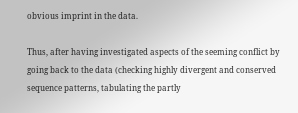obvious imprint in the data.

Thus, after having investigated aspects of the seeming conflict by going back to the data (checking highly divergent and conserved sequence patterns, tabulating the partly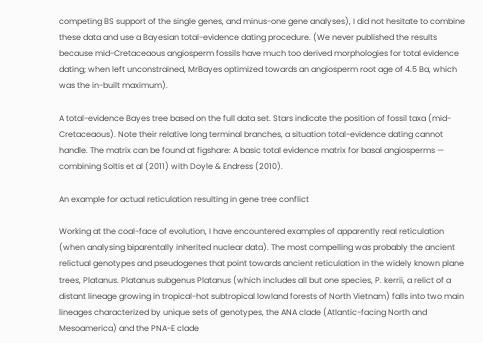competing BS support of the single genes, and minus-one gene analyses), I did not hesitate to combine these data and use a Bayesian total-evidence dating procedure. (We never published the results because mid-Cretaceaous angiosperm fossils have much too derived morphologies for total evidence dating; when left unconstrained, MrBayes optimized towards an angiosperm root age of 4.5 Ba, which was the in-built maximum).

A total-evidence Bayes tree based on the full data set. Stars indicate the position of fossil taxa (mid-Cretaceaous). Note their relative long terminal branches, a situation total-evidence dating cannot handle. The matrix can be found at figshare: A basic total evidence matrix for basal angiosperms — combining Soltis et al (2011) with Doyle & Endress (2010).

An example for actual reticulation resulting in gene tree conflict

Working at the coal-face of evolution, I have encountered examples of apparently real reticulation (when analysing biparentally inherited nuclear data). The most compelling was probably the ancient relictual genotypes and pseudogenes that point towards ancient reticulation in the widely known plane trees, Platanus. Platanus subgenus Platanus (which includes all but one species, P. kerrii, a relict of a distant lineage growing in tropical-hot subtropical lowland forests of North Vietnam) falls into two main lineages characterized by unique sets of genotypes, the ANA clade (Atlantic-facing North and Mesoamerica) and the PNA-E clade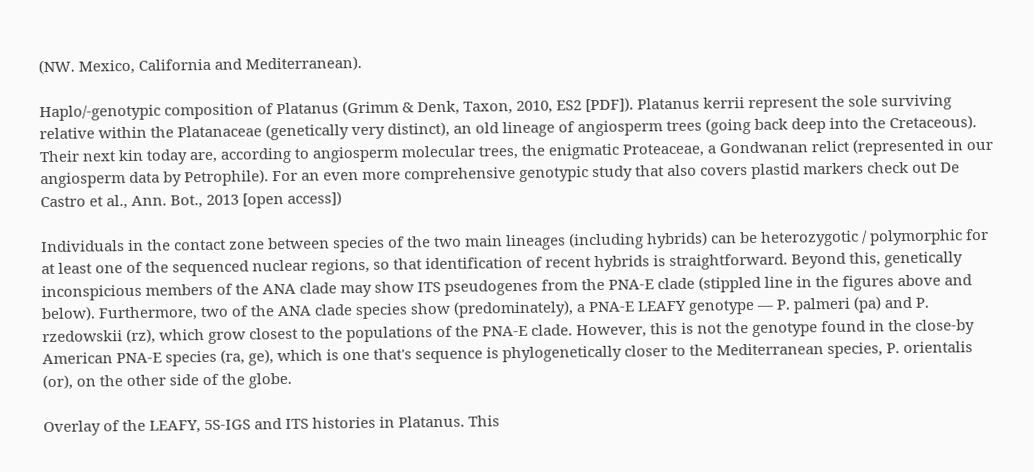(NW. Mexico, California and Mediterranean).

Haplo/-genotypic composition of Platanus (Grimm & Denk, Taxon, 2010, ES2 [PDF]). Platanus kerrii represent the sole surviving relative within the Platanaceae (genetically very distinct), an old lineage of angiosperm trees (going back deep into the Cretaceous). Their next kin today are, according to angiosperm molecular trees, the enigmatic Proteaceae, a Gondwanan relict (represented in our angiosperm data by Petrophile). For an even more comprehensive genotypic study that also covers plastid markers check out De Castro et al., Ann. Bot., 2013 [open access])

Individuals in the contact zone between species of the two main lineages (including hybrids) can be heterozygotic / polymorphic for at least one of the sequenced nuclear regions, so that identification of recent hybrids is straightforward. Beyond this, genetically inconspicious members of the ANA clade may show ITS pseudogenes from the PNA-E clade (stippled line in the figures above and below). Furthermore, two of the ANA clade species show (predominately), a PNA-E LEAFY genotype — P. palmeri (pa) and P. rzedowskii (rz), which grow closest to the populations of the PNA-E clade. However, this is not the genotype found in the close-by American PNA-E species (ra, ge), which is one that's sequence is phylogenetically closer to the Mediterranean species, P. orientalis (or), on the other side of the globe.

Overlay of the LEAFY, 5S-IGS and ITS histories in Platanus. This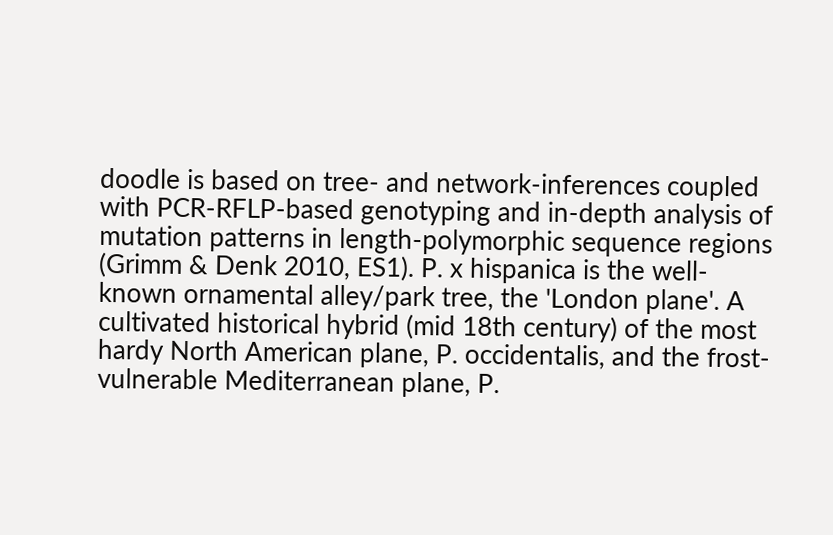doodle is based on tree- and network-inferences coupled with PCR-RFLP-based genotyping and in-depth analysis of mutation patterns in length-polymorphic sequence regions (Grimm & Denk 2010, ES1). P. x hispanica is the well-known ornamental alley/park tree, the 'London plane'. A cultivated historical hybrid (mid 18th century) of the most hardy North American plane, P. occidentalis, and the frost-vulnerable Mediterranean plane, P.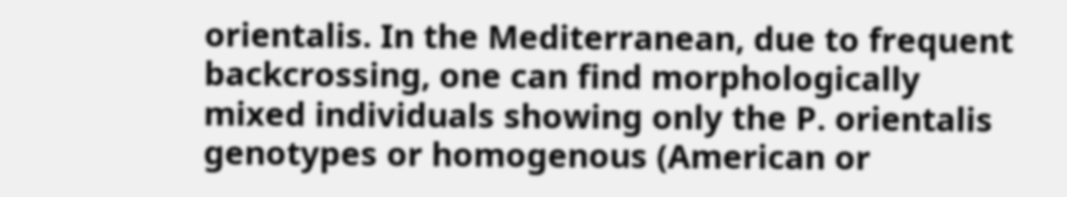orientalis. In the Mediterranean, due to frequent backcrossing, one can find morphologically mixed individuals showing only the P. orientalis genotypes or homogenous (American or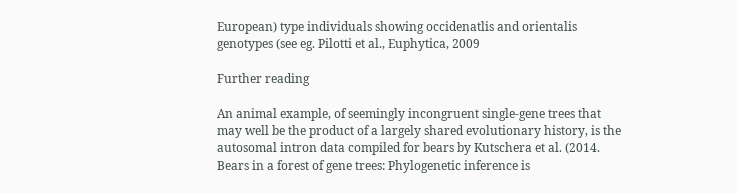European) type individuals showing occidenatlis and orientalis genotypes (see eg. Pilotti et al., Euphytica, 2009

Further reading

An animal example, of seemingly incongruent single-gene trees that may well be the product of a largely shared evolutionary history, is the autosomal intron data compiled for bears by Kutschera et al. (2014. Bears in a forest of gene trees: Phylogenetic inference is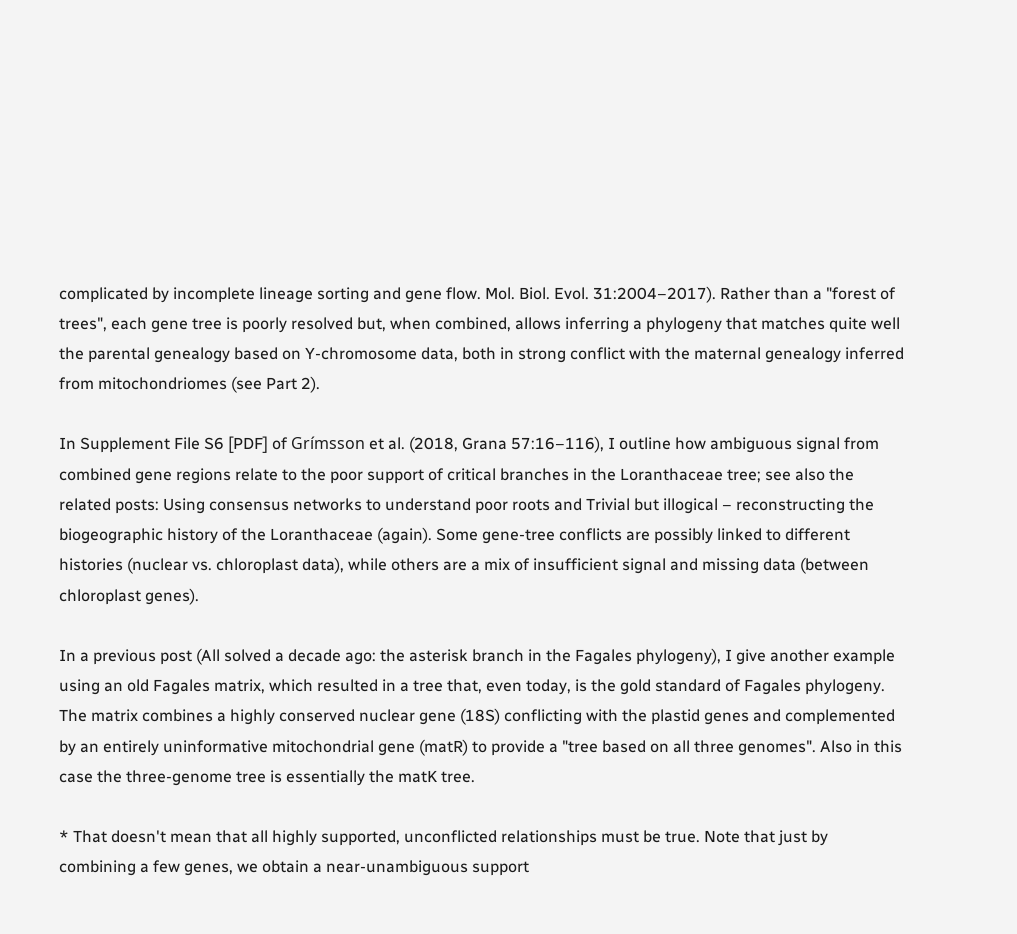complicated by incomplete lineage sorting and gene flow. Mol. Biol. Evol. 31:2004–2017). Rather than a "forest of trees", each gene tree is poorly resolved but, when combined, allows inferring a phylogeny that matches quite well the parental genealogy based on Y-chromosome data, both in strong conflict with the maternal genealogy inferred from mitochondriomes (see Part 2).

In Supplement File S6 [PDF] of Grímsson et al. (2018, Grana 57:16–116), I outline how ambiguous signal from combined gene regions relate to the poor support of critical branches in the Loranthaceae tree; see also the related posts: Using consensus networks to understand poor roots and Trivial but illogical – reconstructing the biogeographic history of the Loranthaceae (again). Some gene-tree conflicts are possibly linked to different histories (nuclear vs. chloroplast data), while others are a mix of insufficient signal and missing data (between chloroplast genes).

In a previous post (All solved a decade ago: the asterisk branch in the Fagales phylogeny), I give another example using an old Fagales matrix, which resulted in a tree that, even today, is the gold standard of Fagales phylogeny. The matrix combines a highly conserved nuclear gene (18S) conflicting with the plastid genes and complemented by an entirely uninformative mitochondrial gene (matR) to provide a "tree based on all three genomes". Also in this case the three-genome tree is essentially the matK tree.

* That doesn't mean that all highly supported, unconflicted relationships must be true. Note that just by combining a few genes, we obtain a near-unambiguous support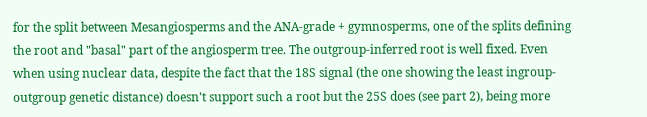for the split between Mesangiosperms and the ANA-grade + gymnosperms, one of the splits defining the root and "basal" part of the angiosperm tree. The outgroup-inferred root is well fixed. Even when using nuclear data, despite the fact that the 18S signal (the one showing the least ingroup-outgroup genetic distance) doesn't support such a root but the 25S does (see part 2), being more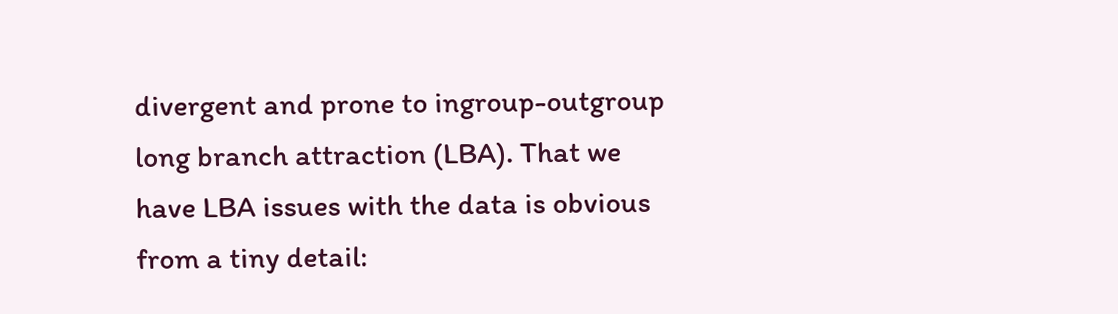divergent and prone to ingroup-outgroup long branch attraction (LBA). That we have LBA issues with the data is obvious from a tiny detail: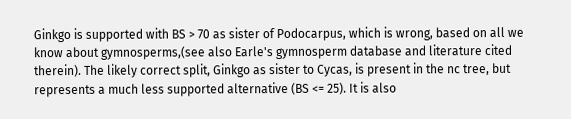Ginkgo is supported with BS > 70 as sister of Podocarpus, which is wrong, based on all we know about gymnosperms,(see also Earle's gymnosperm database and literature cited therein). The likely correct split, Ginkgo as sister to Cycas, is present in the nc tree, but represents a much less supported alternative (BS <= 25). It is also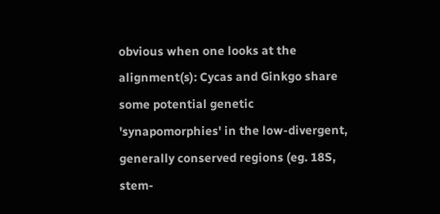obvious when one looks at the alignment(s): Cycas and Ginkgo share some potential genetic 'synapomorphies' in the low-divergent, generally conserved regions (eg. 18S, stem-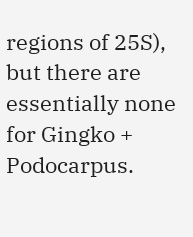regions of 25S), but there are essentially none for Gingko + Podocarpus.